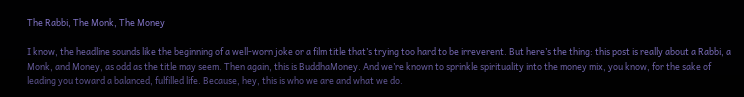The Rabbi, The Monk, The Money

I know, the headline sounds like the beginning of a well-worn joke or a film title that’s trying too hard to be irreverent. But here’s the thing: this post is really about a Rabbi, a Monk, and Money, as odd as the title may seem. Then again, this is BuddhaMoney. And we’re known to sprinkle spirituality into the money mix, you know, for the sake of leading you toward a balanced, fulfilled life. Because, hey, this is who we are and what we do.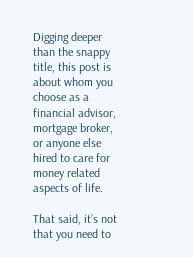Digging deeper than the snappy title, this post is about whom you choose as a financial advisor, mortgage broker, or anyone else hired to care for money related aspects of life.

That said, it’s not that you need to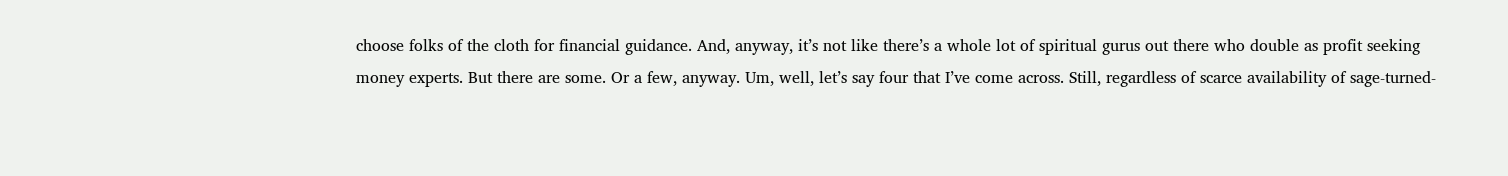choose folks of the cloth for financial guidance. And, anyway, it’s not like there’s a whole lot of spiritual gurus out there who double as profit seeking money experts. But there are some. Or a few, anyway. Um, well, let’s say four that I’ve come across. Still, regardless of scarce availability of sage-turned-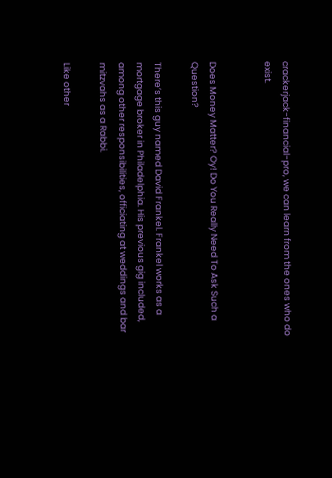crackerjack-financial-pro, we can learn from the ones who do exist.


Does Money Matter? Oy! Do You Really Need To Ask Such a Question?

There’s this guy named David Frankel. Frankel works as a mortgage broker in Philadelphia. His previous gig included, among other responsibilities, officiating at weddings and bar mitzvahs as a Rabbi.

Like other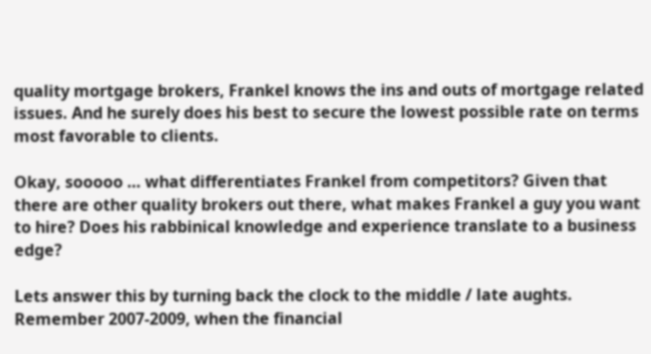quality mortgage brokers, Frankel knows the ins and outs of mortgage related issues. And he surely does his best to secure the lowest possible rate on terms most favorable to clients.

Okay, sooooo … what differentiates Frankel from competitors? Given that there are other quality brokers out there, what makes Frankel a guy you want to hire? Does his rabbinical knowledge and experience translate to a business edge?

Lets answer this by turning back the clock to the middle / late aughts. Remember 2007-2009, when the financial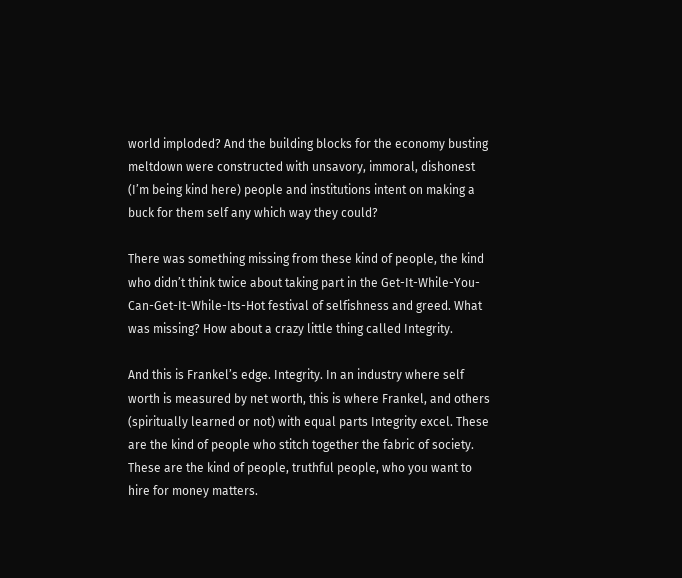world imploded? And the building blocks for the economy busting meltdown were constructed with unsavory, immoral, dishonest (I’m being kind here) people and institutions intent on making a buck for them self any which way they could?

There was something missing from these kind of people, the kind who didn’t think twice about taking part in the Get-It-While-You-Can-Get-It-While-Its-Hot festival of selfishness and greed. What was missing? How about a crazy little thing called Integrity.

And this is Frankel’s edge. Integrity. In an industry where self worth is measured by net worth, this is where Frankel, and others (spiritually learned or not) with equal parts Integrity excel. These are the kind of people who stitch together the fabric of society. These are the kind of people, truthful people, who you want to hire for money matters.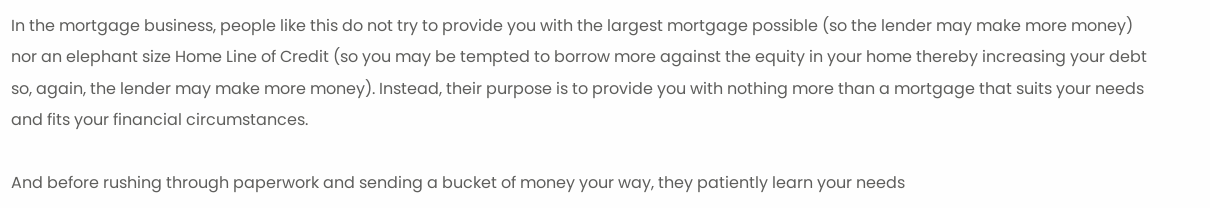In the mortgage business, people like this do not try to provide you with the largest mortgage possible (so the lender may make more money) nor an elephant size Home Line of Credit (so you may be tempted to borrow more against the equity in your home thereby increasing your debt so, again, the lender may make more money). Instead, their purpose is to provide you with nothing more than a mortgage that suits your needs and fits your financial circumstances.

And before rushing through paperwork and sending a bucket of money your way, they patiently learn your needs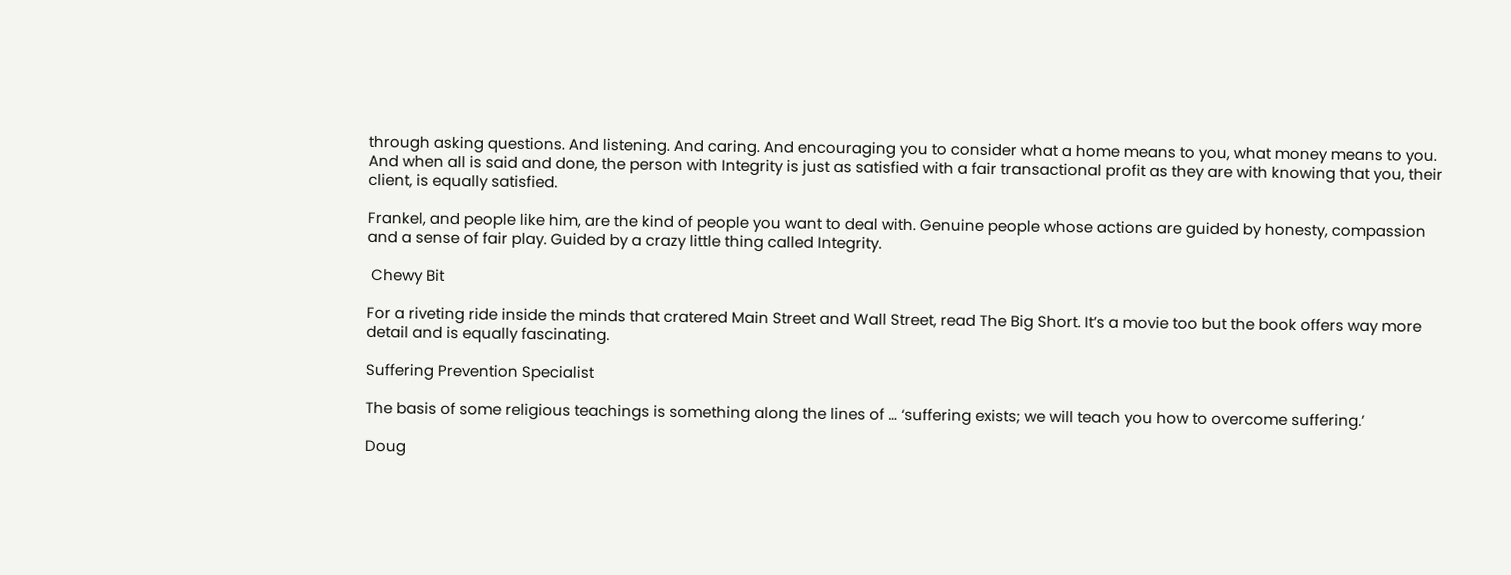through asking questions. And listening. And caring. And encouraging you to consider what a home means to you, what money means to you. And when all is said and done, the person with Integrity is just as satisfied with a fair transactional profit as they are with knowing that you, their client, is equally satisfied.

Frankel, and people like him, are the kind of people you want to deal with. Genuine people whose actions are guided by honesty, compassion and a sense of fair play. Guided by a crazy little thing called Integrity.

 Chewy Bit

For a riveting ride inside the minds that cratered Main Street and Wall Street, read The Big Short. It’s a movie too but the book offers way more detail and is equally fascinating.

Suffering Prevention Specialist

The basis of some religious teachings is something along the lines of … ‘suffering exists; we will teach you how to overcome suffering.’

Doug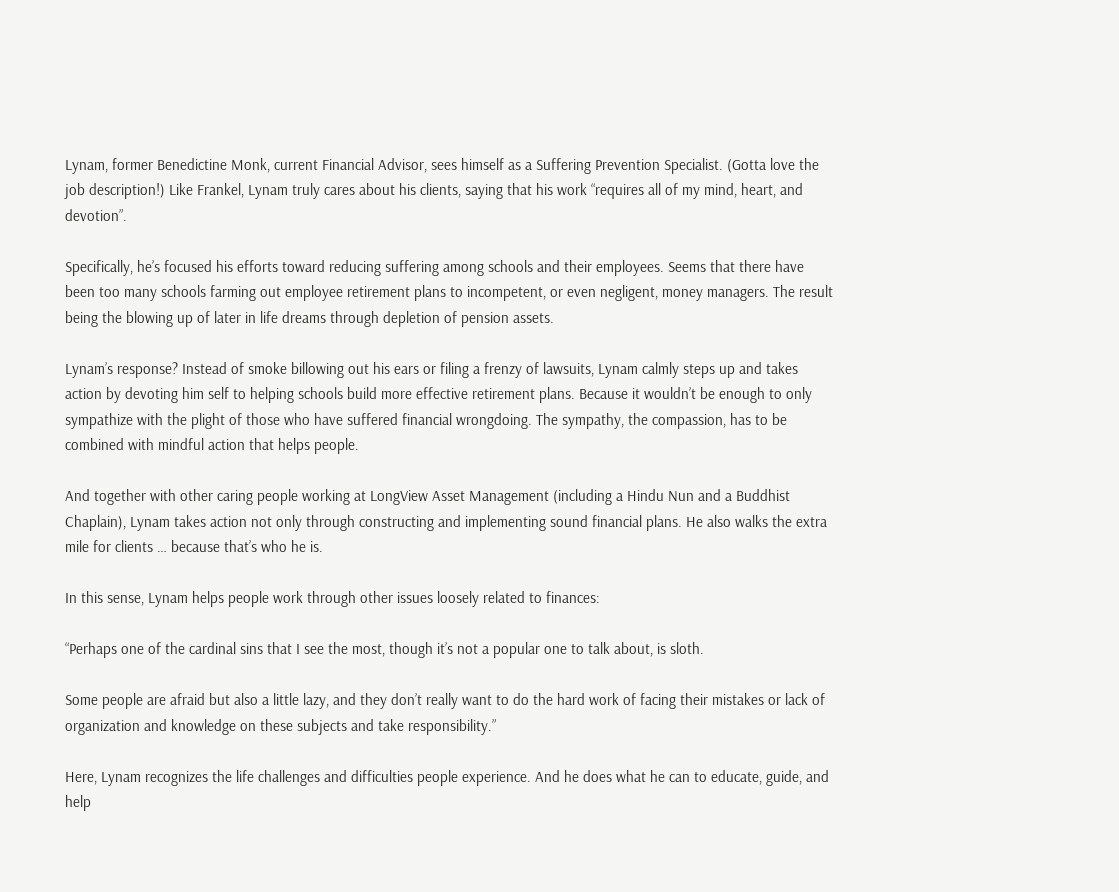Lynam, former Benedictine Monk, current Financial Advisor, sees himself as a Suffering Prevention Specialist. (Gotta love the job description!) Like Frankel, Lynam truly cares about his clients, saying that his work “requires all of my mind, heart, and devotion”.

Specifically, he’s focused his efforts toward reducing suffering among schools and their employees. Seems that there have been too many schools farming out employee retirement plans to incompetent, or even negligent, money managers. The result being the blowing up of later in life dreams through depletion of pension assets.

Lynam’s response? Instead of smoke billowing out his ears or filing a frenzy of lawsuits, Lynam calmly steps up and takes action by devoting him self to helping schools build more effective retirement plans. Because it wouldn’t be enough to only sympathize with the plight of those who have suffered financial wrongdoing. The sympathy, the compassion, has to be combined with mindful action that helps people.

And together with other caring people working at LongView Asset Management (including a Hindu Nun and a Buddhist Chaplain), Lynam takes action not only through constructing and implementing sound financial plans. He also walks the extra mile for clients … because that’s who he is.

In this sense, Lynam helps people work through other issues loosely related to finances:

“Perhaps one of the cardinal sins that I see the most, though it’s not a popular one to talk about, is sloth.

Some people are afraid but also a little lazy, and they don’t really want to do the hard work of facing their mistakes or lack of organization and knowledge on these subjects and take responsibility.”

Here, Lynam recognizes the life challenges and difficulties people experience. And he does what he can to educate, guide, and help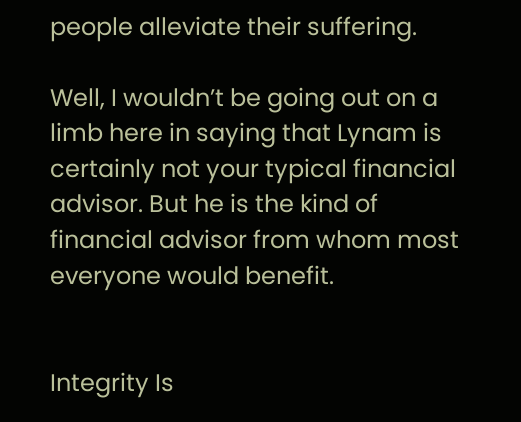people alleviate their suffering.

Well, I wouldn’t be going out on a limb here in saying that Lynam is certainly not your typical financial advisor. But he is the kind of financial advisor from whom most everyone would benefit.


Integrity Is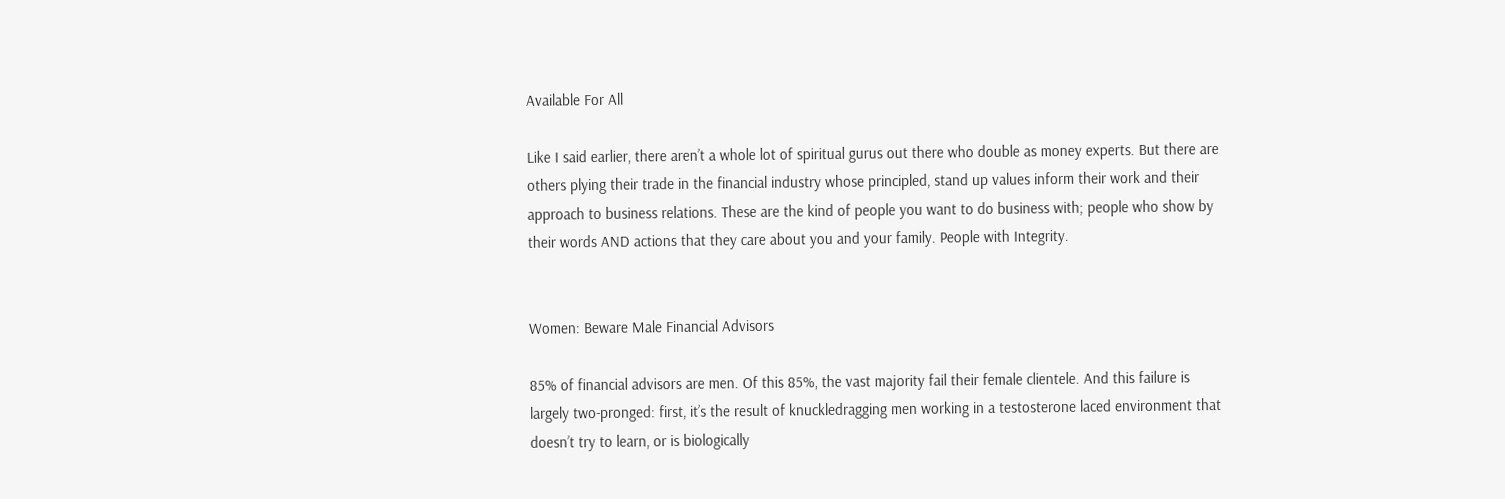Available For All

Like I said earlier, there aren’t a whole lot of spiritual gurus out there who double as money experts. But there are others plying their trade in the financial industry whose principled, stand up values inform their work and their approach to business relations. These are the kind of people you want to do business with; people who show by their words AND actions that they care about you and your family. People with Integrity.


Women: Beware Male Financial Advisors

85% of financial advisors are men. Of this 85%, the vast majority fail their female clientele. And this failure is largely two-pronged: first, it’s the result of knuckledragging men working in a testosterone laced environment that doesn’t try to learn, or is biologically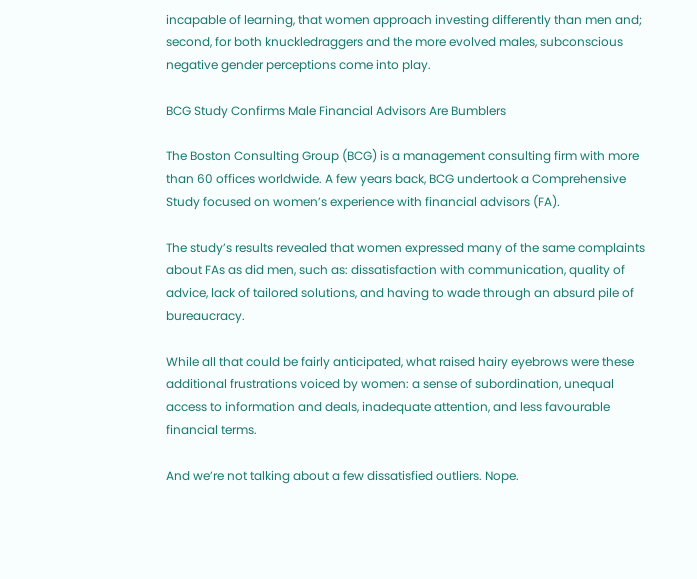incapable of learning, that women approach investing differently than men and; second, for both knuckledraggers and the more evolved males, subconscious negative gender perceptions come into play.

BCG Study Confirms Male Financial Advisors Are Bumblers

The Boston Consulting Group (BCG) is a management consulting firm with more than 60 offices worldwide. A few years back, BCG undertook a Comprehensive Study focused on women’s experience with financial advisors (FA).

The study’s results revealed that women expressed many of the same complaints about FAs as did men, such as: dissatisfaction with communication, quality of advice, lack of tailored solutions, and having to wade through an absurd pile of bureaucracy.

While all that could be fairly anticipated, what raised hairy eyebrows were these additional frustrations voiced by women: a sense of subordination, unequal access to information and deals, inadequate attention, and less favourable financial terms.

And we’re not talking about a few dissatisfied outliers. Nope.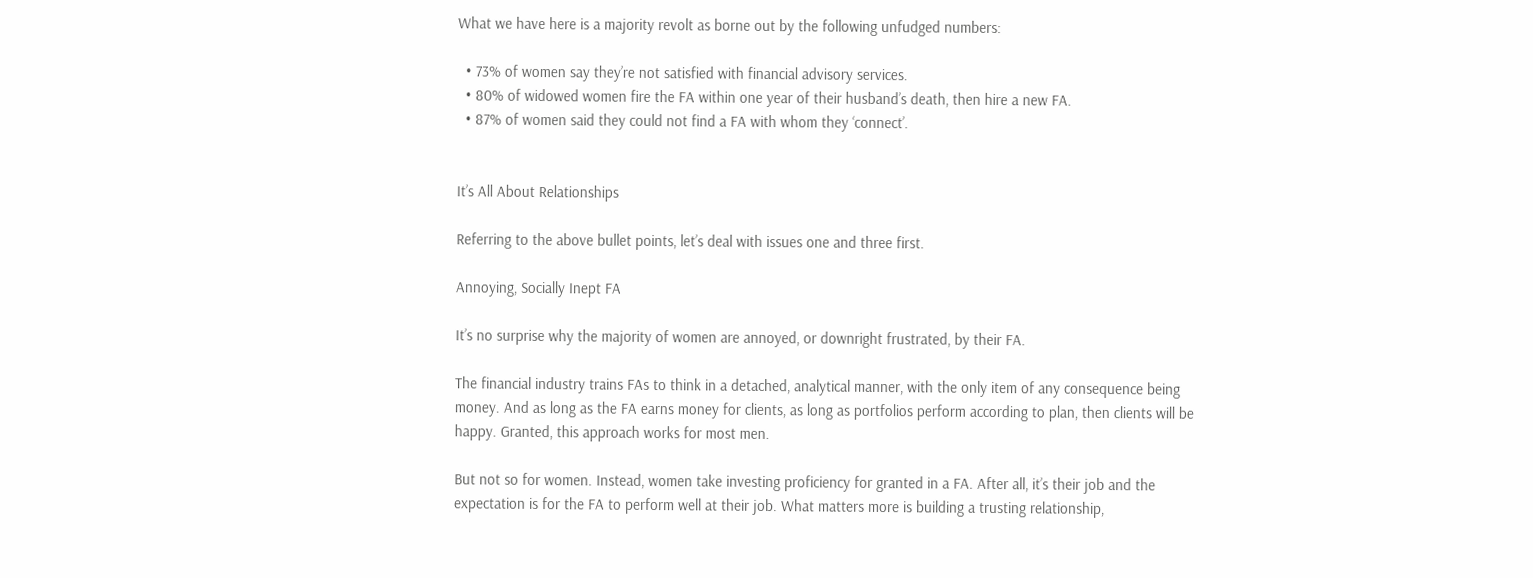What we have here is a majority revolt as borne out by the following unfudged numbers:

  • 73% of women say they’re not satisfied with financial advisory services.
  • 80% of widowed women fire the FA within one year of their husband’s death, then hire a new FA.
  • 87% of women said they could not find a FA with whom they ‘connect’.


It’s All About Relationships

Referring to the above bullet points, let’s deal with issues one and three first.

Annoying, Socially Inept FA

It’s no surprise why the majority of women are annoyed, or downright frustrated, by their FA.

The financial industry trains FAs to think in a detached, analytical manner, with the only item of any consequence being money. And as long as the FA earns money for clients, as long as portfolios perform according to plan, then clients will be happy. Granted, this approach works for most men.

But not so for women. Instead, women take investing proficiency for granted in a FA. After all, it’s their job and the expectation is for the FA to perform well at their job. What matters more is building a trusting relationship,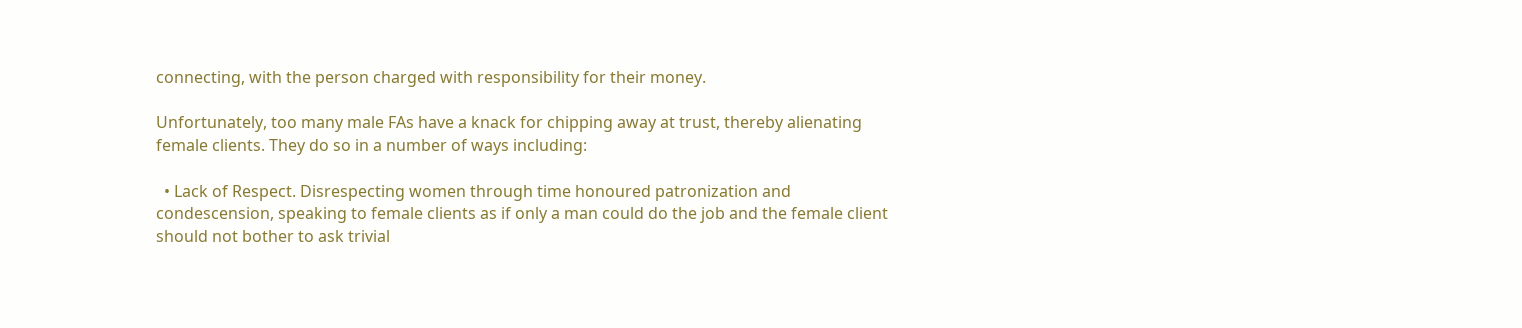connecting, with the person charged with responsibility for their money.

Unfortunately, too many male FAs have a knack for chipping away at trust, thereby alienating female clients. They do so in a number of ways including:

  • Lack of Respect. Disrespecting women through time honoured patronization and condescension, speaking to female clients as if only a man could do the job and the female client should not bother to ask trivial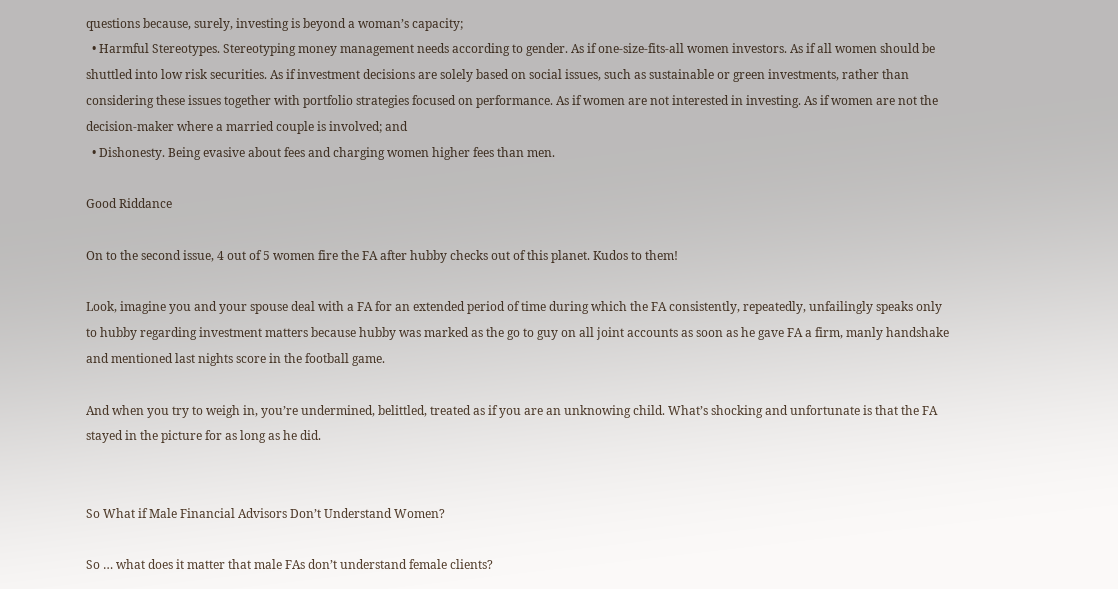questions because, surely, investing is beyond a woman’s capacity;
  • Harmful Stereotypes. Stereotyping money management needs according to gender. As if one-size-fits-all women investors. As if all women should be shuttled into low risk securities. As if investment decisions are solely based on social issues, such as sustainable or green investments, rather than considering these issues together with portfolio strategies focused on performance. As if women are not interested in investing. As if women are not the decision-maker where a married couple is involved; and
  • Dishonesty. Being evasive about fees and charging women higher fees than men.

Good Riddance

On to the second issue, 4 out of 5 women fire the FA after hubby checks out of this planet. Kudos to them!

Look, imagine you and your spouse deal with a FA for an extended period of time during which the FA consistently, repeatedly, unfailingly speaks only to hubby regarding investment matters because hubby was marked as the go to guy on all joint accounts as soon as he gave FA a firm, manly handshake and mentioned last nights score in the football game.

And when you try to weigh in, you’re undermined, belittled, treated as if you are an unknowing child. What’s shocking and unfortunate is that the FA stayed in the picture for as long as he did.


So What if Male Financial Advisors Don’t Understand Women?

So … what does it matter that male FAs don’t understand female clients?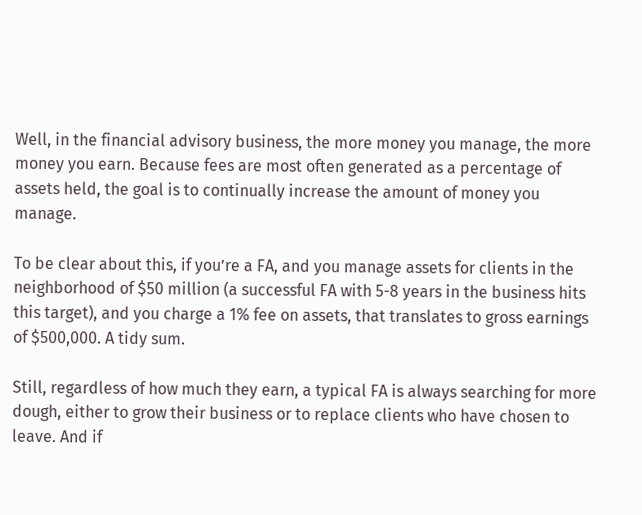Well, in the financial advisory business, the more money you manage, the more money you earn. Because fees are most often generated as a percentage of assets held, the goal is to continually increase the amount of money you manage.

To be clear about this, if you’re a FA, and you manage assets for clients in the neighborhood of $50 million (a successful FA with 5-8 years in the business hits this target), and you charge a 1% fee on assets, that translates to gross earnings of $500,000. A tidy sum.

Still, regardless of how much they earn, a typical FA is always searching for more dough, either to grow their business or to replace clients who have chosen to leave. And if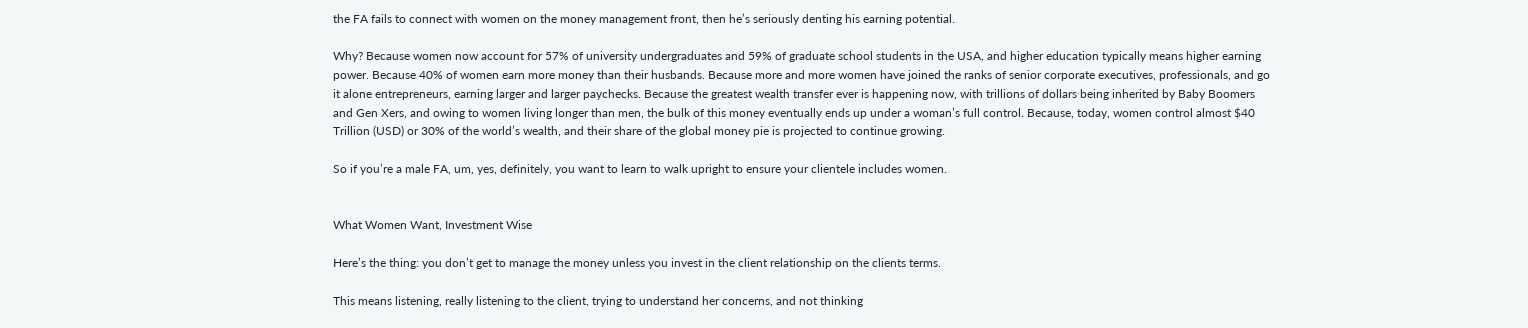the FA fails to connect with women on the money management front, then he’s seriously denting his earning potential.

Why? Because women now account for 57% of university undergraduates and 59% of graduate school students in the USA, and higher education typically means higher earning power. Because 40% of women earn more money than their husbands. Because more and more women have joined the ranks of senior corporate executives, professionals, and go it alone entrepreneurs, earning larger and larger paychecks. Because the greatest wealth transfer ever is happening now, with trillions of dollars being inherited by Baby Boomers and Gen Xers, and owing to women living longer than men, the bulk of this money eventually ends up under a woman’s full control. Because, today, women control almost $40 Trillion (USD) or 30% of the world’s wealth, and their share of the global money pie is projected to continue growing.

So if you’re a male FA, um, yes, definitely, you want to learn to walk upright to ensure your clientele includes women.


What Women Want, Investment Wise

Here’s the thing: you don’t get to manage the money unless you invest in the client relationship on the clients terms.

This means listening, really listening to the client, trying to understand her concerns, and not thinking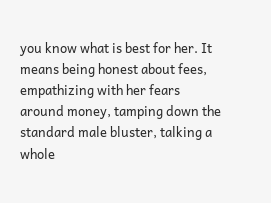you know what is best for her. It means being honest about fees, empathizing with her fears around money, tamping down the standard male bluster, talking a whole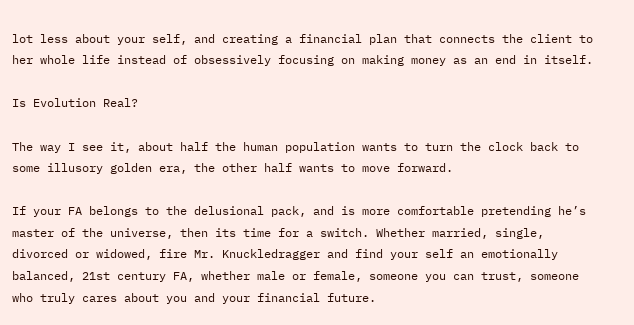lot less about your self, and creating a financial plan that connects the client to her whole life instead of obsessively focusing on making money as an end in itself.

Is Evolution Real?

The way I see it, about half the human population wants to turn the clock back to some illusory golden era, the other half wants to move forward.

If your FA belongs to the delusional pack, and is more comfortable pretending he’s master of the universe, then its time for a switch. Whether married, single, divorced or widowed, fire Mr. Knuckledragger and find your self an emotionally balanced, 21st century FA, whether male or female, someone you can trust, someone who truly cares about you and your financial future.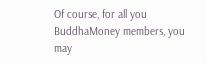Of course, for all you BuddhaMoney members, you may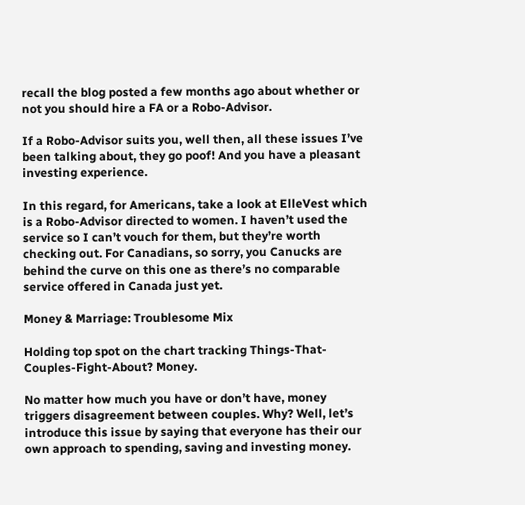recall the blog posted a few months ago about whether or not you should hire a FA or a Robo-Advisor.

If a Robo-Advisor suits you, well then, all these issues I’ve been talking about, they go poof! And you have a pleasant investing experience.

In this regard, for Americans, take a look at ElleVest which is a Robo-Advisor directed to women. I haven’t used the service so I can’t vouch for them, but they’re worth checking out. For Canadians, so sorry, you Canucks are behind the curve on this one as there’s no comparable service offered in Canada just yet.

Money & Marriage: Troublesome Mix

Holding top spot on the chart tracking Things-That-Couples-Fight-About? Money.

No matter how much you have or don’t have, money triggers disagreement between couples. Why? Well, let’s introduce this issue by saying that everyone has their our own approach to spending, saving and investing money.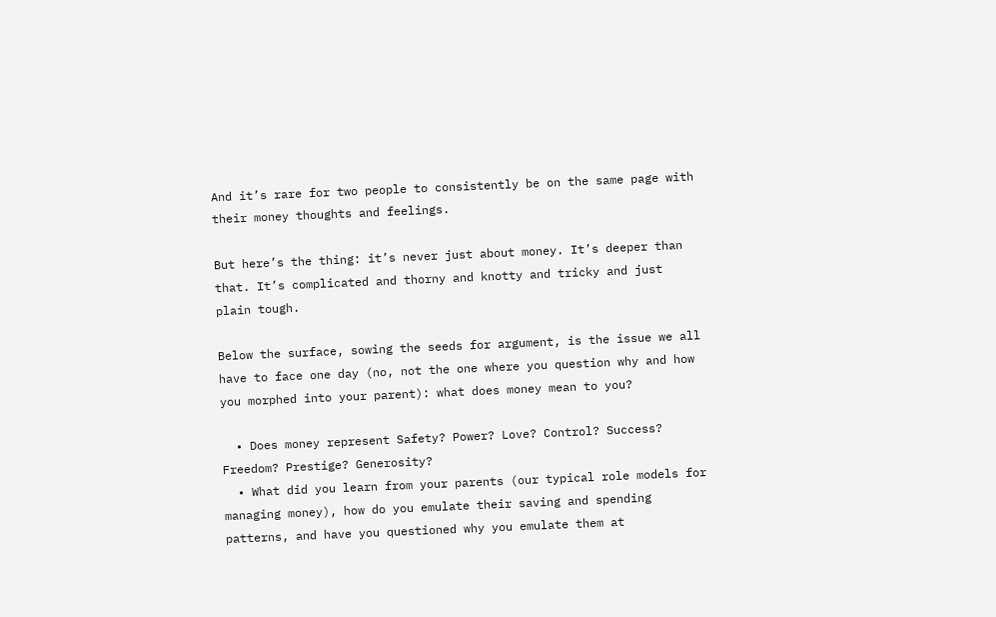And it’s rare for two people to consistently be on the same page with their money thoughts and feelings.

But here’s the thing: it’s never just about money. It’s deeper than that. It’s complicated and thorny and knotty and tricky and just plain tough.

Below the surface, sowing the seeds for argument, is the issue we all have to face one day (no, not the one where you question why and how you morphed into your parent): what does money mean to you?

  • Does money represent Safety? Power? Love? Control? Success? Freedom? Prestige? Generosity?
  • What did you learn from your parents (our typical role models for managing money), how do you emulate their saving and spending patterns, and have you questioned why you emulate them at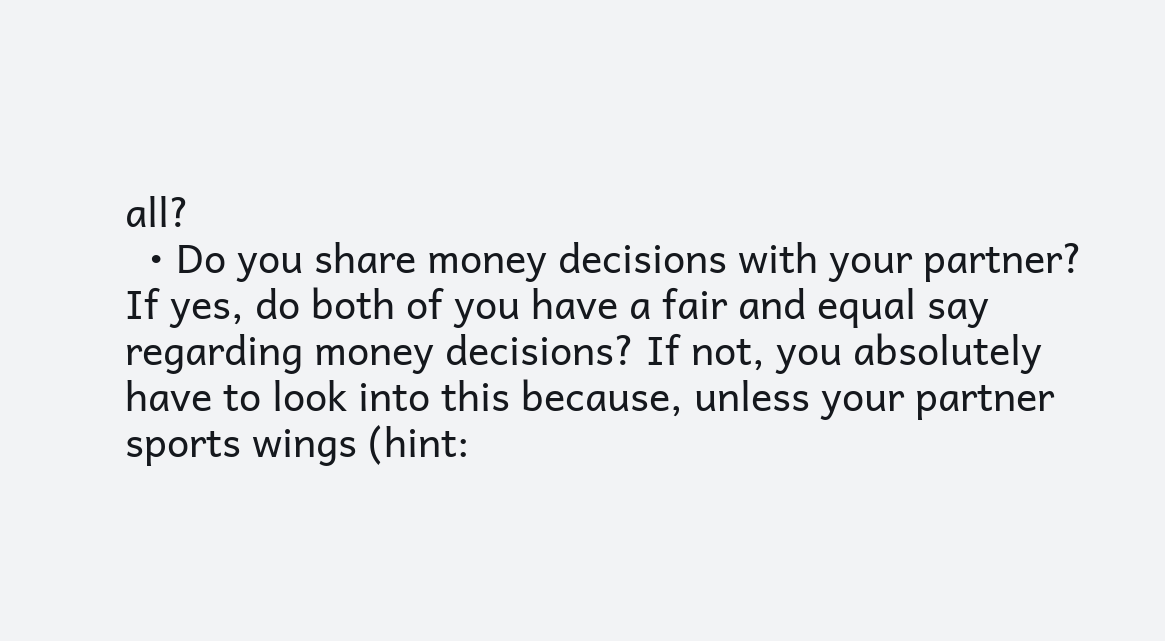all?
  • Do you share money decisions with your partner? If yes, do both of you have a fair and equal say regarding money decisions? If not, you absolutely have to look into this because, unless your partner sports wings (hint: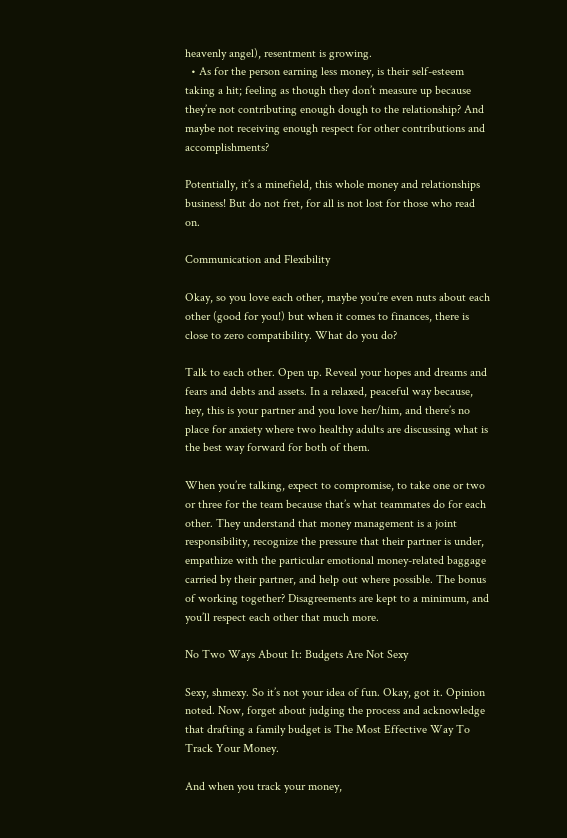heavenly angel), resentment is growing.
  • As for the person earning less money, is their self-esteem taking a hit; feeling as though they don’t measure up because they’re not contributing enough dough to the relationship? And maybe not receiving enough respect for other contributions and accomplishments?

Potentially, it’s a minefield, this whole money and relationships business! But do not fret, for all is not lost for those who read on.

Communication and Flexibility

Okay, so you love each other, maybe you’re even nuts about each other (good for you!) but when it comes to finances, there is close to zero compatibility. What do you do?

Talk to each other. Open up. Reveal your hopes and dreams and fears and debts and assets. In a relaxed, peaceful way because, hey, this is your partner and you love her/him, and there’s no place for anxiety where two healthy adults are discussing what is the best way forward for both of them.

When you’re talking, expect to compromise, to take one or two or three for the team because that’s what teammates do for each other. They understand that money management is a joint responsibility, recognize the pressure that their partner is under, empathize with the particular emotional money-related baggage carried by their partner, and help out where possible. The bonus of working together? Disagreements are kept to a minimum, and you’ll respect each other that much more.

No Two Ways About It: Budgets Are Not Sexy

Sexy, shmexy. So it’s not your idea of fun. Okay, got it. Opinion noted. Now, forget about judging the process and acknowledge that drafting a family budget is The Most Effective Way To Track Your Money.

And when you track your money,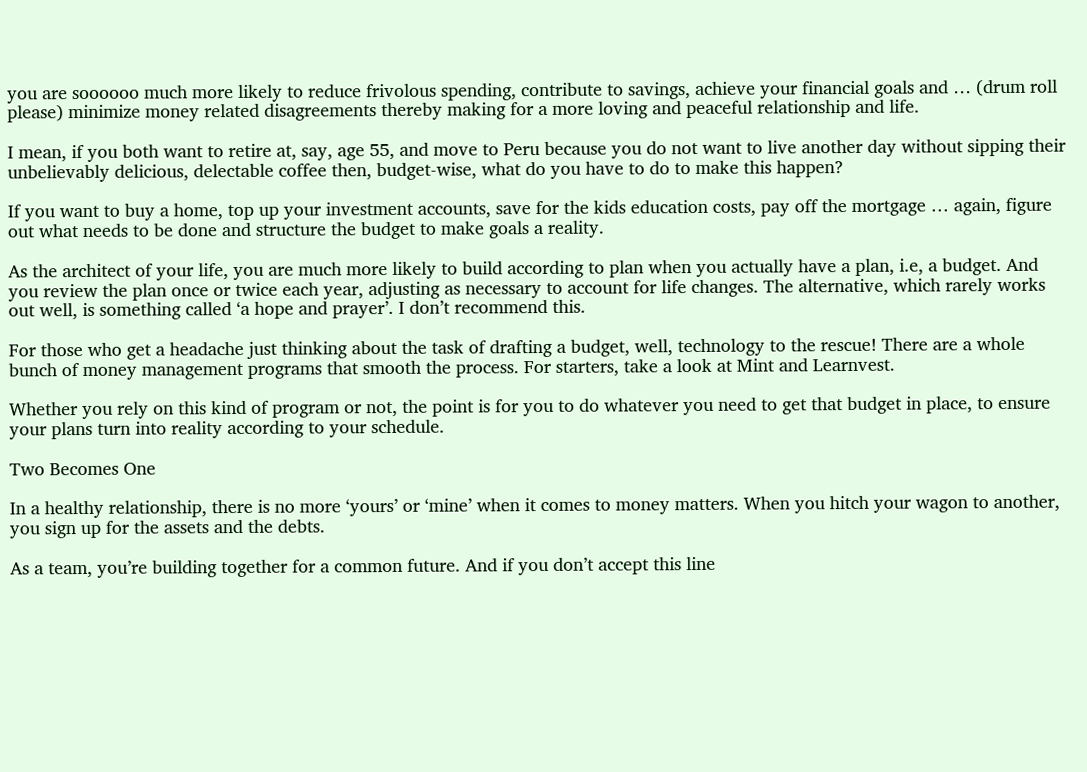you are soooooo much more likely to reduce frivolous spending, contribute to savings, achieve your financial goals and … (drum roll please) minimize money related disagreements thereby making for a more loving and peaceful relationship and life.

I mean, if you both want to retire at, say, age 55, and move to Peru because you do not want to live another day without sipping their unbelievably delicious, delectable coffee then, budget-wise, what do you have to do to make this happen?

If you want to buy a home, top up your investment accounts, save for the kids education costs, pay off the mortgage … again, figure out what needs to be done and structure the budget to make goals a reality.

As the architect of your life, you are much more likely to build according to plan when you actually have a plan, i.e, a budget. And you review the plan once or twice each year, adjusting as necessary to account for life changes. The alternative, which rarely works out well, is something called ‘a hope and prayer’. I don’t recommend this.

For those who get a headache just thinking about the task of drafting a budget, well, technology to the rescue! There are a whole bunch of money management programs that smooth the process. For starters, take a look at Mint and Learnvest.

Whether you rely on this kind of program or not, the point is for you to do whatever you need to get that budget in place, to ensure your plans turn into reality according to your schedule.

Two Becomes One

In a healthy relationship, there is no more ‘yours’ or ‘mine’ when it comes to money matters. When you hitch your wagon to another, you sign up for the assets and the debts.

As a team, you’re building together for a common future. And if you don’t accept this line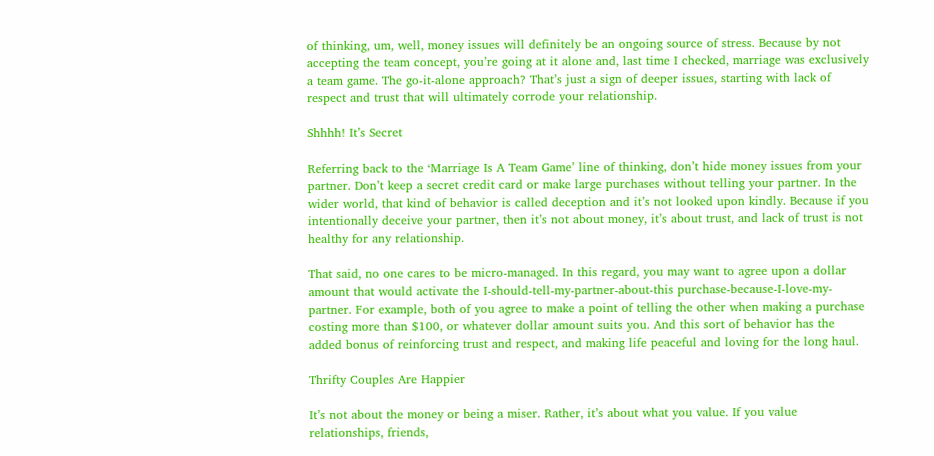of thinking, um, well, money issues will definitely be an ongoing source of stress. Because by not accepting the team concept, you’re going at it alone and, last time I checked, marriage was exclusively a team game. The go-it-alone approach? That’s just a sign of deeper issues, starting with lack of respect and trust that will ultimately corrode your relationship.

Shhhh! It’s Secret

Referring back to the ‘Marriage Is A Team Game’ line of thinking, don’t hide money issues from your partner. Don’t keep a secret credit card or make large purchases without telling your partner. In the wider world, that kind of behavior is called deception and it’s not looked upon kindly. Because if you intentionally deceive your partner, then it’s not about money, it’s about trust, and lack of trust is not healthy for any relationship.

That said, no one cares to be micro-managed. In this regard, you may want to agree upon a dollar amount that would activate the I-should-tell-my-partner-about-this purchase-because-I-love-my-partner. For example, both of you agree to make a point of telling the other when making a purchase costing more than $100, or whatever dollar amount suits you. And this sort of behavior has the added bonus of reinforcing trust and respect, and making life peaceful and loving for the long haul.

Thrifty Couples Are Happier

It’s not about the money or being a miser. Rather, it’s about what you value. If you value relationships, friends,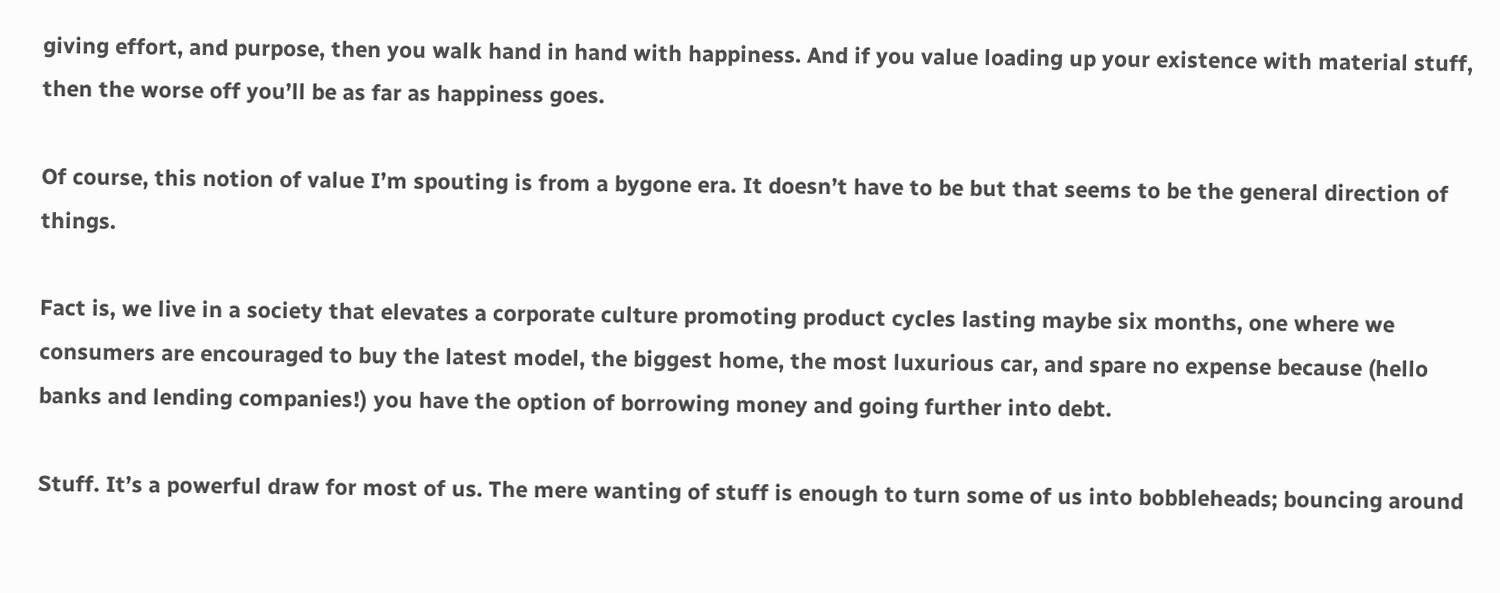giving effort, and purpose, then you walk hand in hand with happiness. And if you value loading up your existence with material stuff, then the worse off you’ll be as far as happiness goes.

Of course, this notion of value I’m spouting is from a bygone era. It doesn’t have to be but that seems to be the general direction of things.

Fact is, we live in a society that elevates a corporate culture promoting product cycles lasting maybe six months, one where we consumers are encouraged to buy the latest model, the biggest home, the most luxurious car, and spare no expense because (hello banks and lending companies!) you have the option of borrowing money and going further into debt.

Stuff. It’s a powerful draw for most of us. The mere wanting of stuff is enough to turn some of us into bobbleheads; bouncing around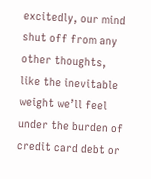excitedly, our mind shut off from any other thoughts, like the inevitable weight we’ll feel under the burden of credit card debt or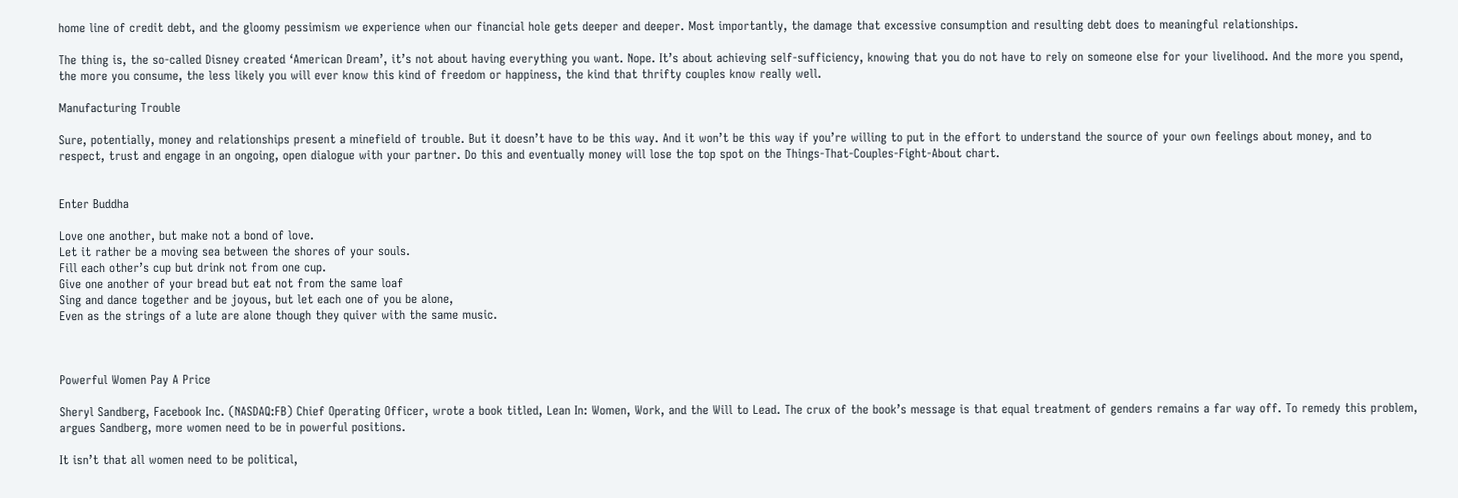home line of credit debt, and the gloomy pessimism we experience when our financial hole gets deeper and deeper. Most importantly, the damage that excessive consumption and resulting debt does to meaningful relationships.

The thing is, the so-called Disney created ‘American Dream’, it’s not about having everything you want. Nope. It’s about achieving self-sufficiency, knowing that you do not have to rely on someone else for your livelihood. And the more you spend, the more you consume, the less likely you will ever know this kind of freedom or happiness, the kind that thrifty couples know really well.

Manufacturing Trouble

Sure, potentially, money and relationships present a minefield of trouble. But it doesn’t have to be this way. And it won’t be this way if you’re willing to put in the effort to understand the source of your own feelings about money, and to respect, trust and engage in an ongoing, open dialogue with your partner. Do this and eventually money will lose the top spot on the Things-That-Couples-Fight-About chart.


Enter Buddha

Love one another, but make not a bond of love.
Let it rather be a moving sea between the shores of your souls.
Fill each other’s cup but drink not from one cup.
Give one another of your bread but eat not from the same loaf
Sing and dance together and be joyous, but let each one of you be alone,
Even as the strings of a lute are alone though they quiver with the same music.



Powerful Women Pay A Price

Sheryl Sandberg, Facebook Inc. (NASDAQ:FB) Chief Operating Officer, wrote a book titled, Lean In: Women, Work, and the Will to Lead. The crux of the book’s message is that equal treatment of genders remains a far way off. To remedy this problem, argues Sandberg, more women need to be in powerful positions.

It isn’t that all women need to be political,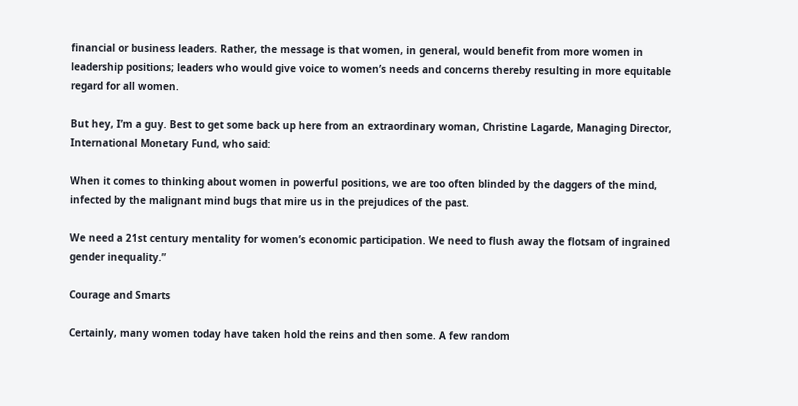financial or business leaders. Rather, the message is that women, in general, would benefit from more women in leadership positions; leaders who would give voice to women’s needs and concerns thereby resulting in more equitable regard for all women.

But hey, I’m a guy. Best to get some back up here from an extraordinary woman, Christine Lagarde, Managing Director, International Monetary Fund, who said:

When it comes to thinking about women in powerful positions, we are too often blinded by the daggers of the mind, infected by the malignant mind bugs that mire us in the prejudices of the past.

We need a 21st century mentality for women’s economic participation. We need to flush away the flotsam of ingrained gender inequality.”

Courage and Smarts

Certainly, many women today have taken hold the reins and then some. A few random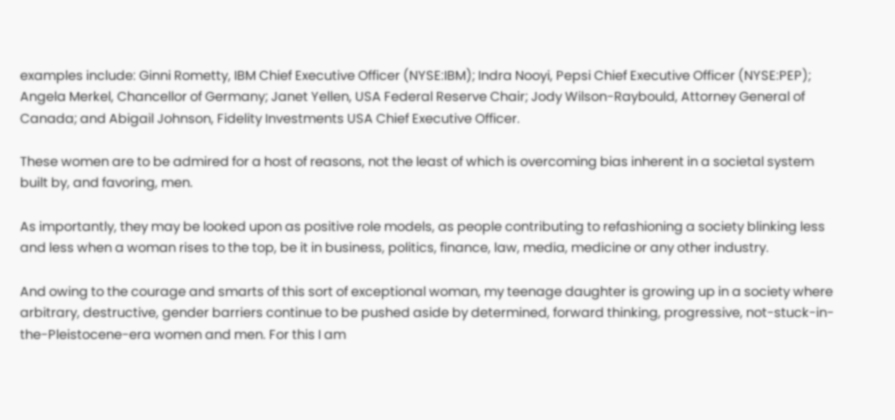examples include: Ginni Rometty, IBM Chief Executive Officer (NYSE:IBM); Indra Nooyi, Pepsi Chief Executive Officer (NYSE:PEP); Angela Merkel, Chancellor of Germany; Janet Yellen, USA Federal Reserve Chair; Jody Wilson-Raybould, Attorney General of Canada; and Abigail Johnson, Fidelity Investments USA Chief Executive Officer.

These women are to be admired for a host of reasons, not the least of which is overcoming bias inherent in a societal system built by, and favoring, men.

As importantly, they may be looked upon as positive role models, as people contributing to refashioning a society blinking less and less when a woman rises to the top, be it in business, politics, finance, law, media, medicine or any other industry.

And owing to the courage and smarts of this sort of exceptional woman, my teenage daughter is growing up in a society where arbitrary, destructive, gender barriers continue to be pushed aside by determined, forward thinking, progressive, not-stuck-in-the-Pleistocene-era women and men. For this I am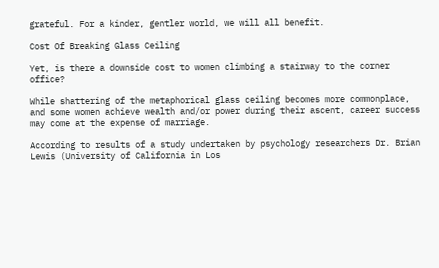grateful. For a kinder, gentler world, we will all benefit.

Cost Of Breaking Glass Ceiling

Yet, is there a downside cost to women climbing a stairway to the corner office?

While shattering of the metaphorical glass ceiling becomes more commonplace, and some women achieve wealth and/or power during their ascent, career success may come at the expense of marriage.

According to results of a study undertaken by psychology researchers Dr. Brian Lewis (University of California in Los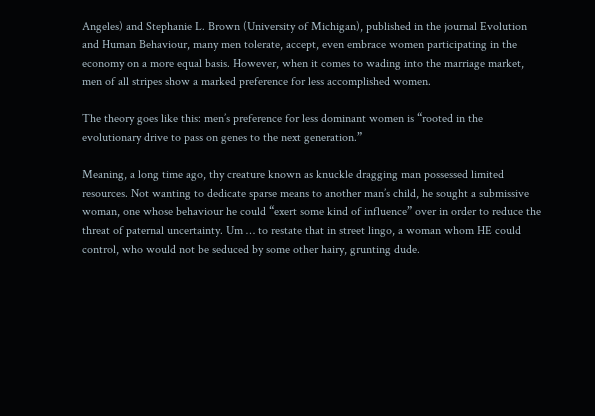Angeles) and Stephanie L. Brown (University of Michigan), published in the journal Evolution and Human Behaviour, many men tolerate, accept, even embrace women participating in the economy on a more equal basis. However, when it comes to wading into the marriage market, men of all stripes show a marked preference for less accomplished women.

The theory goes like this: men’s preference for less dominant women is “rooted in the evolutionary drive to pass on genes to the next generation.”

Meaning, a long time ago, thy creature known as knuckle dragging man possessed limited resources. Not wanting to dedicate sparse means to another man’s child, he sought a submissive woman, one whose behaviour he could “exert some kind of influence” over in order to reduce the threat of paternal uncertainty. Um … to restate that in street lingo, a woman whom HE could control, who would not be seduced by some other hairy, grunting dude.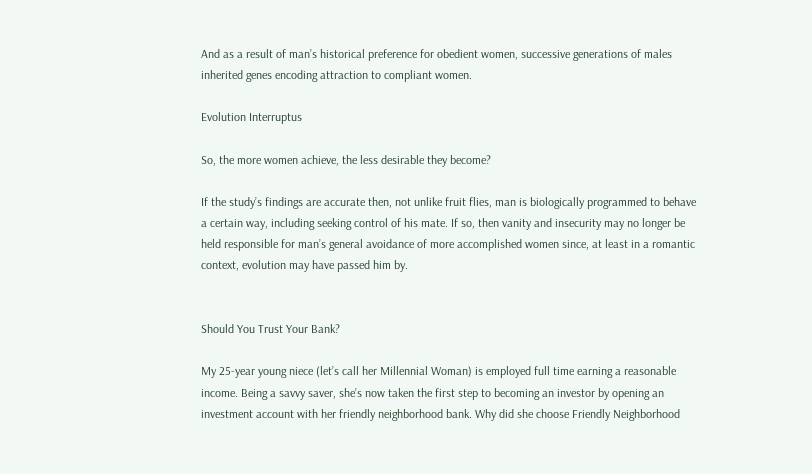And as a result of man’s historical preference for obedient women, successive generations of males inherited genes encoding attraction to compliant women.

Evolution Interruptus

So, the more women achieve, the less desirable they become?

If the study’s findings are accurate then, not unlike fruit flies, man is biologically programmed to behave a certain way, including seeking control of his mate. If so, then vanity and insecurity may no longer be held responsible for man’s general avoidance of more accomplished women since, at least in a romantic context, evolution may have passed him by.


Should You Trust Your Bank?

My 25-year young niece (let’s call her Millennial Woman) is employed full time earning a reasonable income. Being a savvy saver, she’s now taken the first step to becoming an investor by opening an investment account with her friendly neighborhood bank. Why did she choose Friendly Neighborhood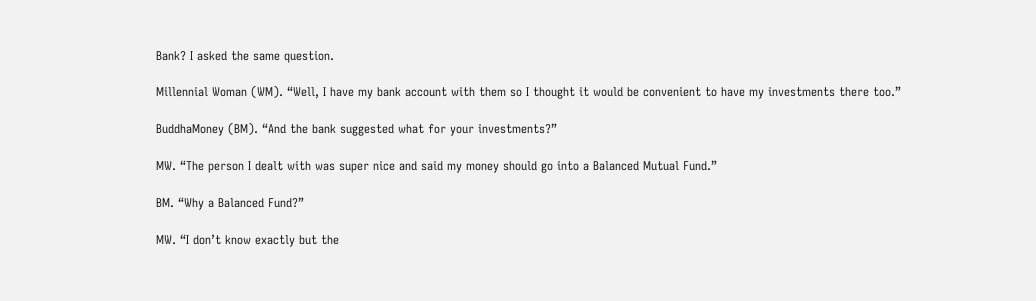Bank? I asked the same question.

Millennial Woman (WM). “Well, I have my bank account with them so I thought it would be convenient to have my investments there too.”

BuddhaMoney (BM). “And the bank suggested what for your investments?”

MW. “The person I dealt with was super nice and said my money should go into a Balanced Mutual Fund.”

BM. “Why a Balanced Fund?”

MW. “I don’t know exactly but the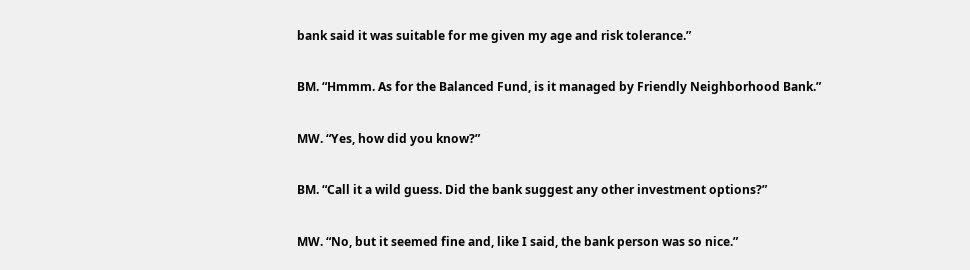bank said it was suitable for me given my age and risk tolerance.”

BM. “Hmmm. As for the Balanced Fund, is it managed by Friendly Neighborhood Bank.”

MW. “Yes, how did you know?”

BM. “Call it a wild guess. Did the bank suggest any other investment options?”

MW. “No, but it seemed fine and, like I said, the bank person was so nice.”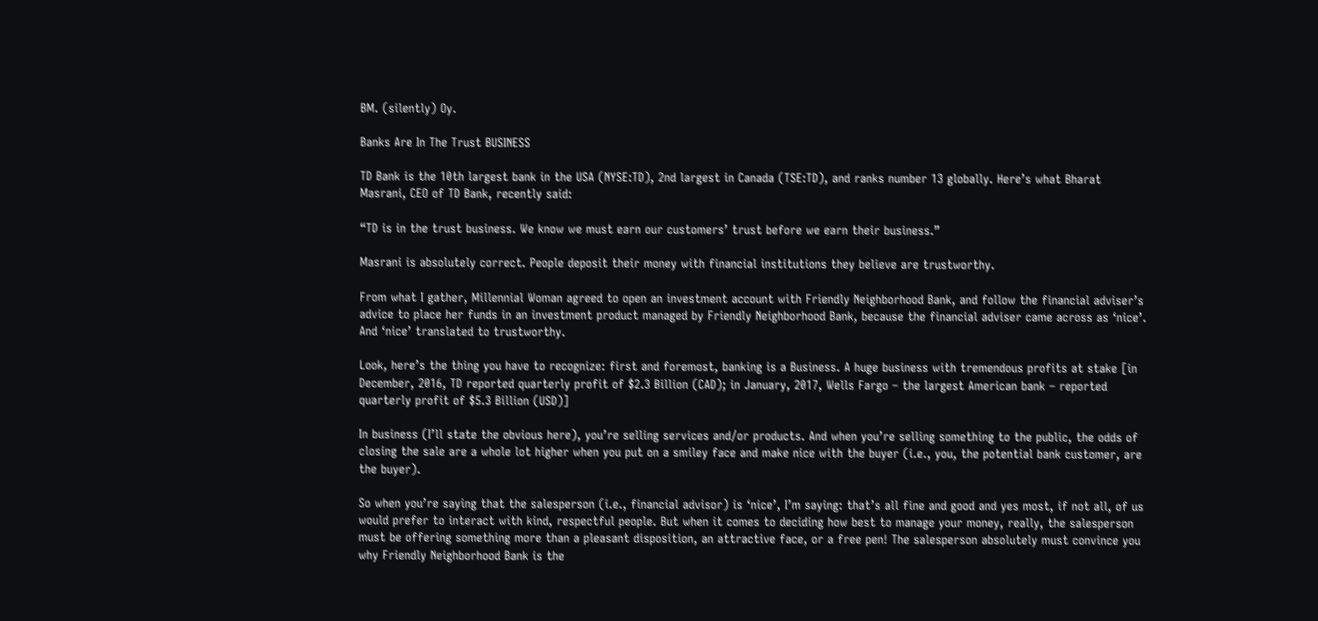BM. (silently) Oy.

Banks Are In The Trust BUSINESS

TD Bank is the 10th largest bank in the USA (NYSE:TD), 2nd largest in Canada (TSE:TD), and ranks number 13 globally. Here’s what Bharat Masrani, CEO of TD Bank, recently said:

“TD is in the trust business. We know we must earn our customers’ trust before we earn their business.”

Masrani is absolutely correct. People deposit their money with financial institutions they believe are trustworthy.

From what I gather, Millennial Woman agreed to open an investment account with Friendly Neighborhood Bank, and follow the financial adviser’s advice to place her funds in an investment product managed by Friendly Neighborhood Bank, because the financial adviser came across as ‘nice’. And ‘nice’ translated to trustworthy.

Look, here’s the thing you have to recognize: first and foremost, banking is a Business. A huge business with tremendous profits at stake [in December, 2016, TD reported quarterly profit of $2.3 Billion (CAD); in January, 2017, Wells Fargo – the largest American bank – reported quarterly profit of $5.3 Billion (USD)]

In business (I’ll state the obvious here), you’re selling services and/or products. And when you’re selling something to the public, the odds of closing the sale are a whole lot higher when you put on a smiley face and make nice with the buyer (i.e., you, the potential bank customer, are the buyer).

So when you’re saying that the salesperson (i.e., financial advisor) is ‘nice’, I’m saying: that’s all fine and good and yes most, if not all, of us would prefer to interact with kind, respectful people. But when it comes to deciding how best to manage your money, really, the salesperson must be offering something more than a pleasant disposition, an attractive face, or a free pen! The salesperson absolutely must convince you why Friendly Neighborhood Bank is the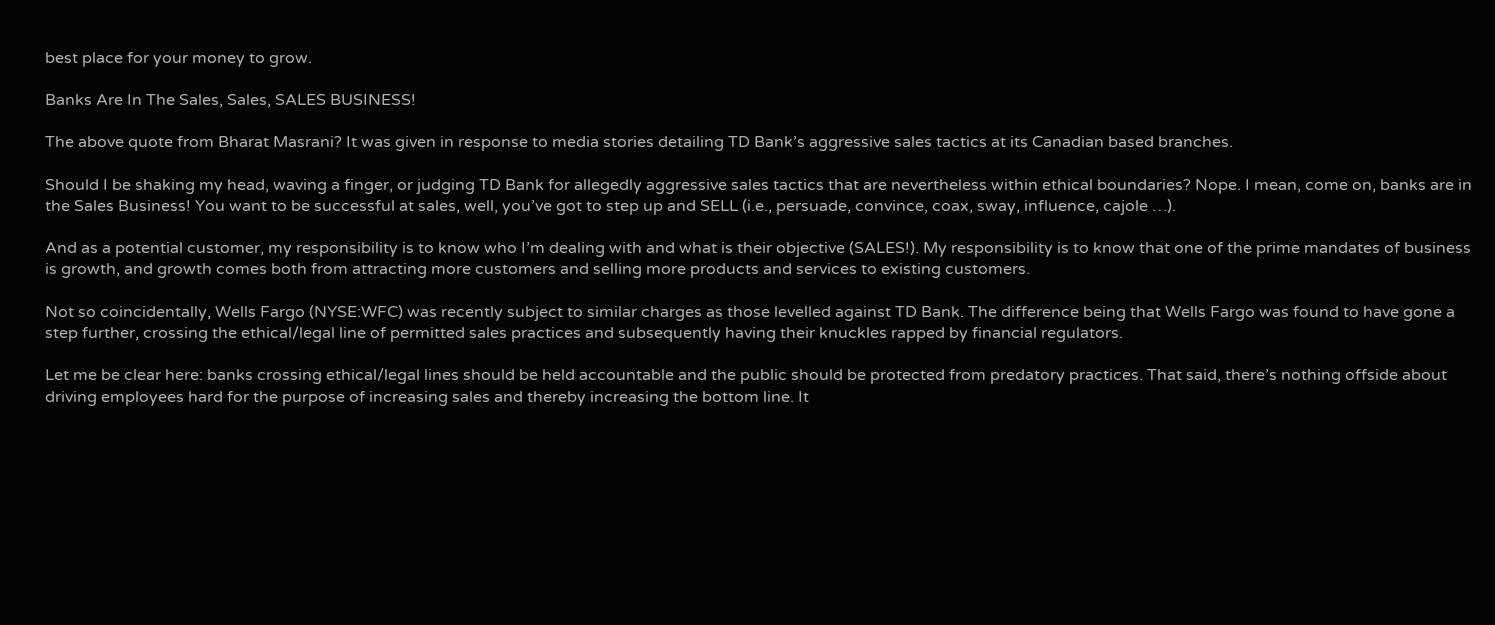best place for your money to grow.

Banks Are In The Sales, Sales, SALES BUSINESS!

The above quote from Bharat Masrani? It was given in response to media stories detailing TD Bank’s aggressive sales tactics at its Canadian based branches.

Should I be shaking my head, waving a finger, or judging TD Bank for allegedly aggressive sales tactics that are nevertheless within ethical boundaries? Nope. I mean, come on, banks are in the Sales Business! You want to be successful at sales, well, you’ve got to step up and SELL (i.e., persuade, convince, coax, sway, influence, cajole …).

And as a potential customer, my responsibility is to know who I’m dealing with and what is their objective (SALES!). My responsibility is to know that one of the prime mandates of business is growth, and growth comes both from attracting more customers and selling more products and services to existing customers.

Not so coincidentally, Wells Fargo (NYSE:WFC) was recently subject to similar charges as those levelled against TD Bank. The difference being that Wells Fargo was found to have gone a step further, crossing the ethical/legal line of permitted sales practices and subsequently having their knuckles rapped by financial regulators.

Let me be clear here: banks crossing ethical/legal lines should be held accountable and the public should be protected from predatory practices. That said, there’s nothing offside about driving employees hard for the purpose of increasing sales and thereby increasing the bottom line. It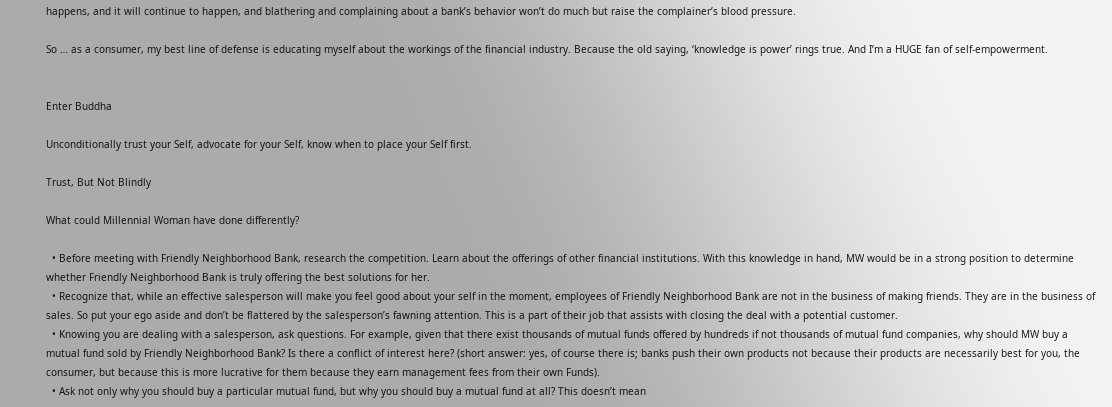happens, and it will continue to happen, and blathering and complaining about a bank’s behavior won’t do much but raise the complainer’s blood pressure.

So … as a consumer, my best line of defense is educating myself about the workings of the financial industry. Because the old saying, ‘knowledge is power’ rings true. And I’m a HUGE fan of self-empowerment.


Enter Buddha

Unconditionally trust your Self, advocate for your Self, know when to place your Self first.

Trust, But Not Blindly

What could Millennial Woman have done differently?

  • Before meeting with Friendly Neighborhood Bank, research the competition. Learn about the offerings of other financial institutions. With this knowledge in hand, MW would be in a strong position to determine whether Friendly Neighborhood Bank is truly offering the best solutions for her.
  • Recognize that, while an effective salesperson will make you feel good about your self in the moment, employees of Friendly Neighborhood Bank are not in the business of making friends. They are in the business of sales. So put your ego aside and don’t be flattered by the salesperson’s fawning attention. This is a part of their job that assists with closing the deal with a potential customer.
  • Knowing you are dealing with a salesperson, ask questions. For example, given that there exist thousands of mutual funds offered by hundreds if not thousands of mutual fund companies, why should MW buy a mutual fund sold by Friendly Neighborhood Bank? Is there a conflict of interest here? (short answer: yes, of course there is; banks push their own products not because their products are necessarily best for you, the consumer, but because this is more lucrative for them because they earn management fees from their own Funds).
  • Ask not only why you should buy a particular mutual fund, but why you should buy a mutual fund at all? This doesn’t mean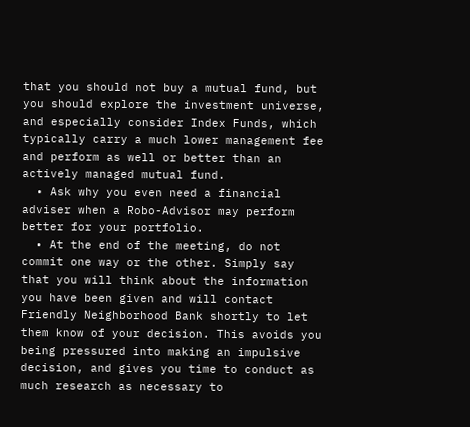that you should not buy a mutual fund, but you should explore the investment universe, and especially consider Index Funds, which typically carry a much lower management fee and perform as well or better than an actively managed mutual fund.
  • Ask why you even need a financial adviser when a Robo-Advisor may perform better for your portfolio.
  • At the end of the meeting, do not commit one way or the other. Simply say that you will think about the information you have been given and will contact Friendly Neighborhood Bank shortly to let them know of your decision. This avoids you being pressured into making an impulsive decision, and gives you time to conduct as much research as necessary to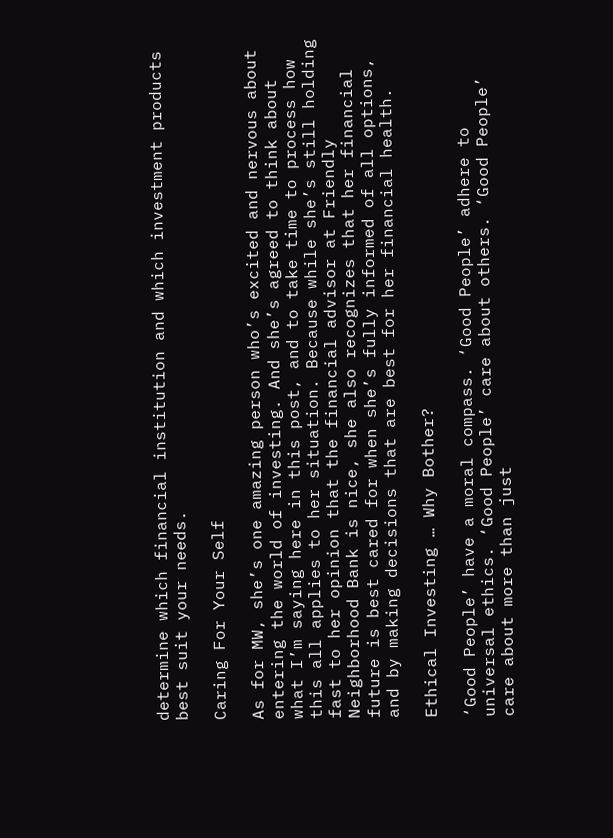determine which financial institution and which investment products best suit your needs.

Caring For Your Self

As for MW, she’s one amazing person who’s excited and nervous about  entering the world of investing. And she’s agreed to think about what I’m saying here in this post, and to take time to process how this all applies to her situation. Because while she’s still holding fast to her opinion that the financial advisor at Friendly Neighborhood Bank is nice, she also recognizes that her financial future is best cared for when she’s fully informed of all options, and by making decisions that are best for her financial health.

Ethical Investing … Why Bother?

‘Good People’ have a moral compass. ‘Good People’ adhere to universal ethics. ‘Good People’ care about others. ‘Good People’ care about more than just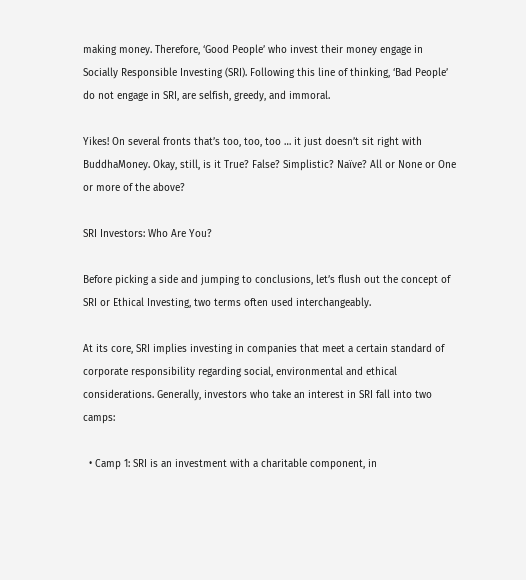making money. Therefore, ‘Good People’ who invest their money engage in Socially Responsible Investing (SRI). Following this line of thinking, ‘Bad People’ do not engage in SRI, are selfish, greedy, and immoral.

Yikes! On several fronts that’s too, too, too … it just doesn’t sit right with BuddhaMoney. Okay, still, is it True? False? Simplistic? Naïve? All or None or One or more of the above?

SRI Investors: Who Are You?

Before picking a side and jumping to conclusions, let’s flush out the concept of SRI or Ethical Investing, two terms often used interchangeably.

At its core, SRI implies investing in companies that meet a certain standard of corporate responsibility regarding social, environmental and ethical considerations. Generally, investors who take an interest in SRI fall into two camps:

  • Camp 1: SRI is an investment with a charitable component, in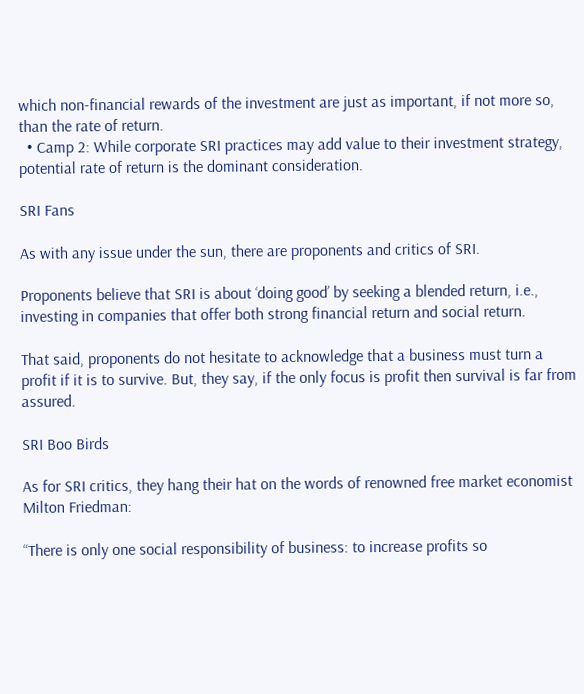which non-financial rewards of the investment are just as important, if not more so, than the rate of return.
  • Camp 2: While corporate SRI practices may add value to their investment strategy, potential rate of return is the dominant consideration.

SRI Fans

As with any issue under the sun, there are proponents and critics of SRI.

Proponents believe that SRI is about ‘doing good’ by seeking a blended return, i.e., investing in companies that offer both strong financial return and social return.

That said, proponents do not hesitate to acknowledge that a business must turn a profit if it is to survive. But, they say, if the only focus is profit then survival is far from assured.

SRI Boo Birds

As for SRI critics, they hang their hat on the words of renowned free market economist Milton Friedman:

“There is only one social responsibility of business: to increase profits so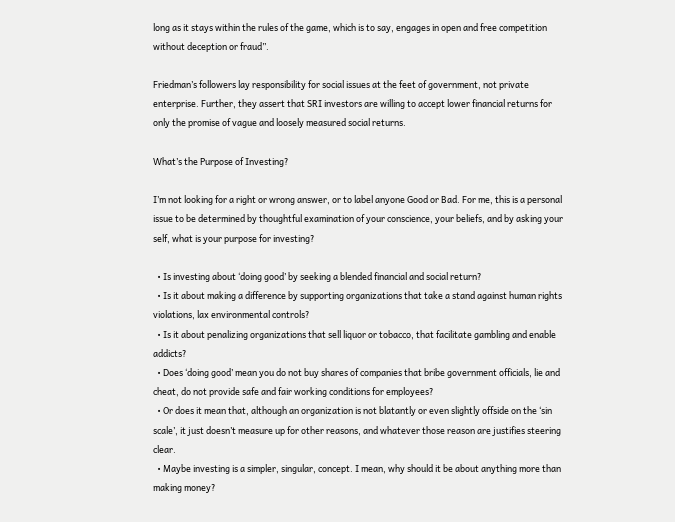long as it stays within the rules of the game, which is to say, engages in open and free competition without deception or fraud”.

Friedman’s followers lay responsibility for social issues at the feet of government, not private enterprise. Further, they assert that SRI investors are willing to accept lower financial returns for only the promise of vague and loosely measured social returns.

What’s the Purpose of Investing?

I’m not looking for a right or wrong answer, or to label anyone Good or Bad. For me, this is a personal issue to be determined by thoughtful examination of your conscience, your beliefs, and by asking your self, what is your purpose for investing?

  • Is investing about ‘doing good’ by seeking a blended financial and social return?
  • Is it about making a difference by supporting organizations that take a stand against human rights violations, lax environmental controls?
  • Is it about penalizing organizations that sell liquor or tobacco, that facilitate gambling and enable addicts?
  • Does ‘doing good’ mean you do not buy shares of companies that bribe government officials, lie and cheat, do not provide safe and fair working conditions for employees?
  • Or does it mean that, although an organization is not blatantly or even slightly offside on the ‘sin scale’, it just doesn’t measure up for other reasons, and whatever those reason are justifies steering clear.
  • Maybe investing is a simpler, singular, concept. I mean, why should it be about anything more than making money?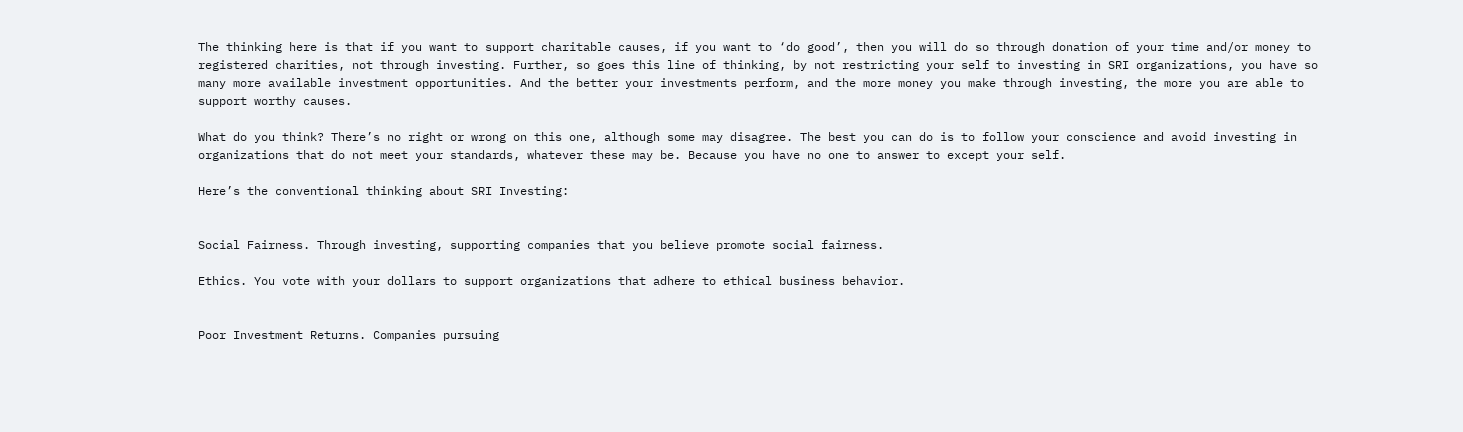The thinking here is that if you want to support charitable causes, if you want to ‘do good’, then you will do so through donation of your time and/or money to registered charities, not through investing. Further, so goes this line of thinking, by not restricting your self to investing in SRI organizations, you have so many more available investment opportunities. And the better your investments perform, and the more money you make through investing, the more you are able to support worthy causes.

What do you think? There’s no right or wrong on this one, although some may disagree. The best you can do is to follow your conscience and avoid investing in organizations that do not meet your standards, whatever these may be. Because you have no one to answer to except your self.

Here’s the conventional thinking about SRI Investing:


Social Fairness. Through investing, supporting companies that you believe promote social fairness.

Ethics. You vote with your dollars to support organizations that adhere to ethical business behavior.


Poor Investment Returns. Companies pursuing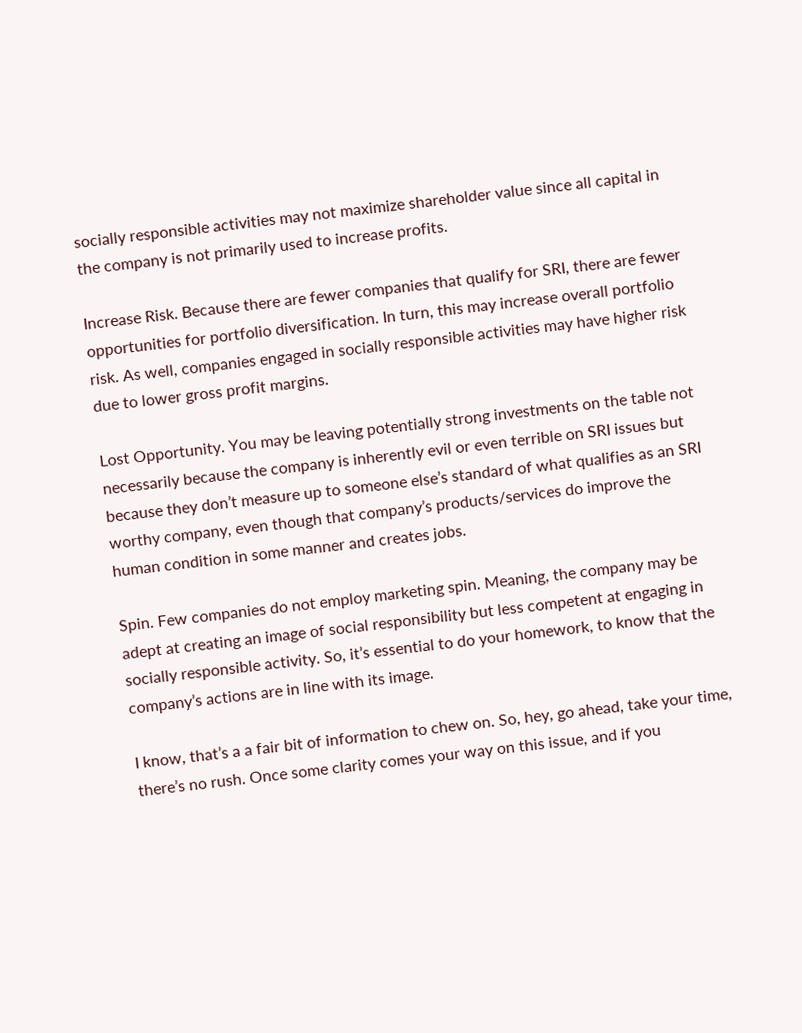socially responsible activities may not maximize shareholder value since all capital in the company is not primarily used to increase profits.

Increase Risk. Because there are fewer companies that qualify for SRI, there are fewer opportunities for portfolio diversification. In turn, this may increase overall portfolio risk. As well, companies engaged in socially responsible activities may have higher risk due to lower gross profit margins.

Lost Opportunity. You may be leaving potentially strong investments on the table not necessarily because the company is inherently evil or even terrible on SRI issues but because they don’t measure up to someone else’s standard of what qualifies as an SRI worthy company, even though that company’s products/services do improve the human condition in some manner and creates jobs.

Spin. Few companies do not employ marketing spin. Meaning, the company may be adept at creating an image of social responsibility but less competent at engaging in socially responsible activity. So, it’s essential to do your homework, to know that the company’s actions are in line with its image.

I know, that’s a a fair bit of information to chew on. So, hey, go ahead, take your time, there’s no rush. Once some clarity comes your way on this issue, and if you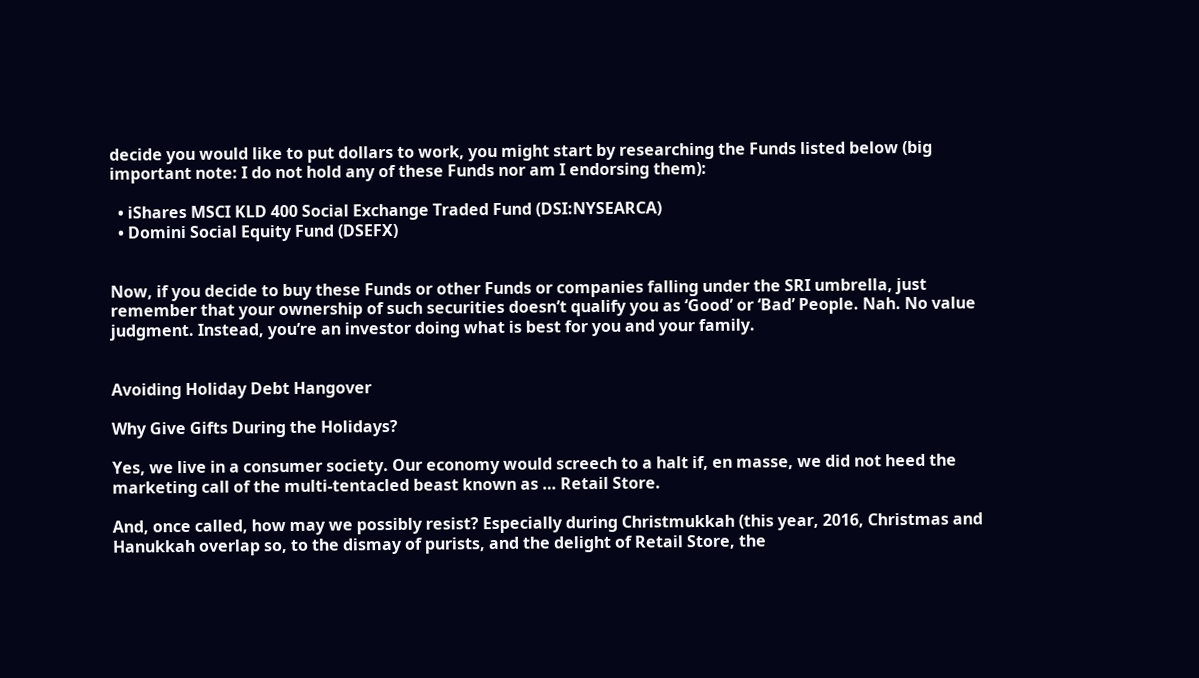decide you would like to put dollars to work, you might start by researching the Funds listed below (big important note: I do not hold any of these Funds nor am I endorsing them):

  • iShares MSCI KLD 400 Social Exchange Traded Fund (DSI:NYSEARCA)
  • Domini Social Equity Fund (DSEFX)


Now, if you decide to buy these Funds or other Funds or companies falling under the SRI umbrella, just remember that your ownership of such securities doesn’t qualify you as ‘Good’ or ‘Bad’ People. Nah. No value judgment. Instead, you’re an investor doing what is best for you and your family.


Avoiding Holiday Debt Hangover

Why Give Gifts During the Holidays?

Yes, we live in a consumer society. Our economy would screech to a halt if, en masse, we did not heed the marketing call of the multi-tentacled beast known as … Retail Store.

And, once called, how may we possibly resist? Especially during Christmukkah (this year, 2016, Christmas and Hanukkah overlap so, to the dismay of purists, and the delight of Retail Store, the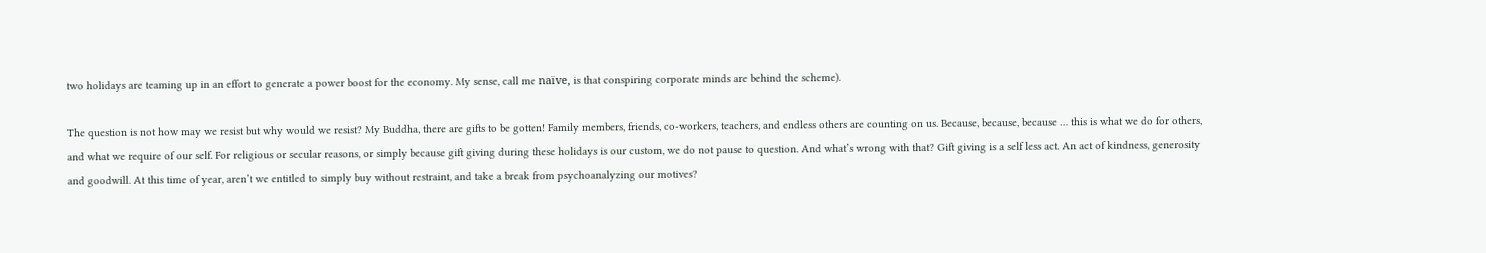two holidays are teaming up in an effort to generate a power boost for the economy. My sense, call me naïve, is that conspiring corporate minds are behind the scheme).

The question is not how may we resist but why would we resist? My Buddha, there are gifts to be gotten! Family members, friends, co-workers, teachers, and endless others are counting on us. Because, because, because … this is what we do for others, and what we require of our self. For religious or secular reasons, or simply because gift giving during these holidays is our custom, we do not pause to question. And what’s wrong with that? Gift giving is a self less act. An act of kindness, generosity and goodwill. At this time of year, aren’t we entitled to simply buy without restraint, and take a break from psychoanalyzing our motives?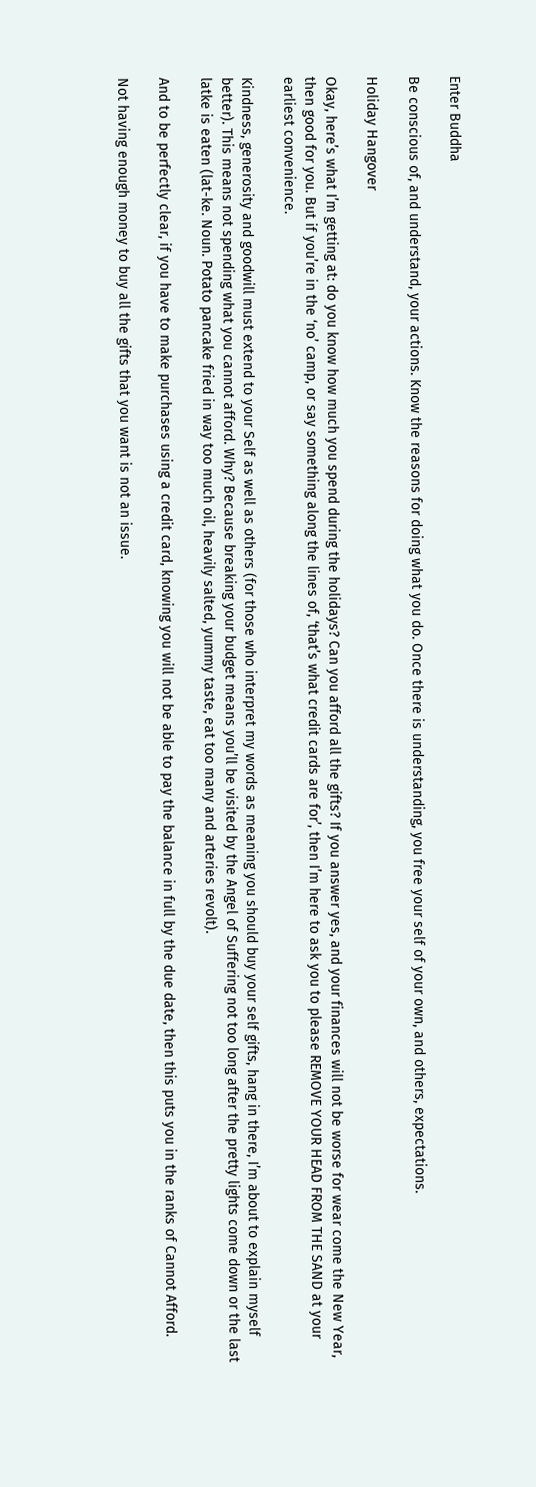Enter Buddha

Be conscious of, and understand, your actions. Know the reasons for doing what you do. Once there is understanding, you free your self of your own, and others, expectations.

Holiday Hangover

Okay, here’s what I’m getting at: do you know how much you spend during the holidays? Can you afford all the gifts? If you answer yes, and your finances will not be worse for wear come the New Year, then good for you. But if you’re in the ‘no’ camp, or say something along the lines of, ‘that’s what credit cards are for’, then I’m here to ask you to please REMOVE YOUR HEAD FROM THE SAND at your earliest convenience.

Kindness, generosity and goodwill must extend to your Self as well as others (for those who interpret my words as meaning you should buy your self gifts, hang in there, I’m about to explain myself better). This means not spending what you cannot afford. Why? Because breaking your budget means you’ll be visited by the Angel of Suffering not too long after the pretty lights come down or the last latke is eaten (lat-ke. Noun. Potato pancake fried in way too much oil, heavily salted, yummy taste, eat too many and arteries revolt).

And to be perfectly clear, if you have to make purchases using a credit card, knowing you will not be able to pay the balance in full by the due date, then this puts you in the ranks of Cannot Afford.

Not having enough money to buy all the gifts that you want is not an issue.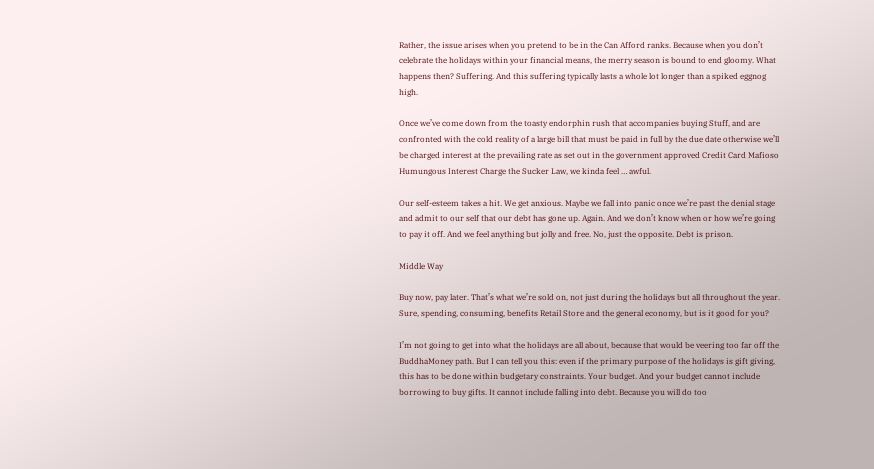Rather, the issue arises when you pretend to be in the Can Afford ranks. Because when you don’t celebrate the holidays within your financial means, the merry season is bound to end gloomy. What happens then? Suffering. And this suffering typically lasts a whole lot longer than a spiked eggnog high.

Once we’ve come down from the toasty endorphin rush that accompanies buying Stuff, and are confronted with the cold reality of a large bill that must be paid in full by the due date otherwise we’ll be charged interest at the prevailing rate as set out in the government approved Credit Card Mafioso Humungous Interest Charge the Sucker Law, we kinda feel … awful.

Our self-esteem takes a hit. We get anxious. Maybe we fall into panic once we’re past the denial stage and admit to our self that our debt has gone up. Again. And we don’t know when or how we’re going to pay it off. And we feel anything but jolly and free. No, just the opposite. Debt is prison.

Middle Way

Buy now, pay later. That’s what we’re sold on, not just during the holidays but all throughout the year. Sure, spending, consuming, benefits Retail Store and the general economy, but is it good for you?

I’m not going to get into what the holidays are all about, because that would be veering too far off the BuddhaMoney path. But I can tell you this: even if the primary purpose of the holidays is gift giving, this has to be done within budgetary constraints. Your budget. And your budget cannot include borrowing to buy gifts. It cannot include falling into debt. Because you will do too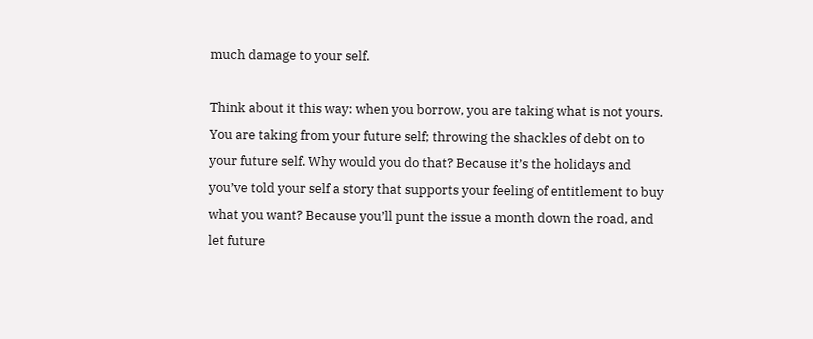much damage to your self.

Think about it this way: when you borrow, you are taking what is not yours. You are taking from your future self; throwing the shackles of debt on to your future self. Why would you do that? Because it’s the holidays and you’ve told your self a story that supports your feeling of entitlement to buy what you want? Because you’ll punt the issue a month down the road, and let future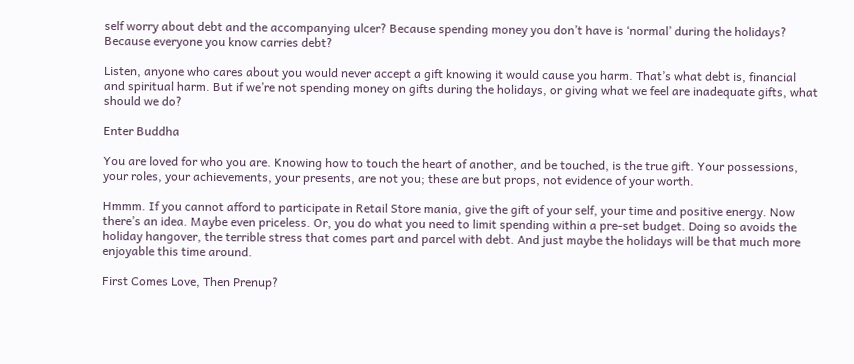self worry about debt and the accompanying ulcer? Because spending money you don’t have is ‘normal’ during the holidays? Because everyone you know carries debt?

Listen, anyone who cares about you would never accept a gift knowing it would cause you harm. That’s what debt is, financial and spiritual harm. But if we’re not spending money on gifts during the holidays, or giving what we feel are inadequate gifts, what should we do?

Enter Buddha

You are loved for who you are. Knowing how to touch the heart of another, and be touched, is the true gift. Your possessions, your roles, your achievements, your presents, are not you; these are but props, not evidence of your worth.

Hmmm. If you cannot afford to participate in Retail Store mania, give the gift of your self, your time and positive energy. Now there’s an idea. Maybe even priceless. Or, you do what you need to limit spending within a pre-set budget. Doing so avoids the holiday hangover, the terrible stress that comes part and parcel with debt. And just maybe the holidays will be that much more enjoyable this time around.

First Comes Love, Then Prenup?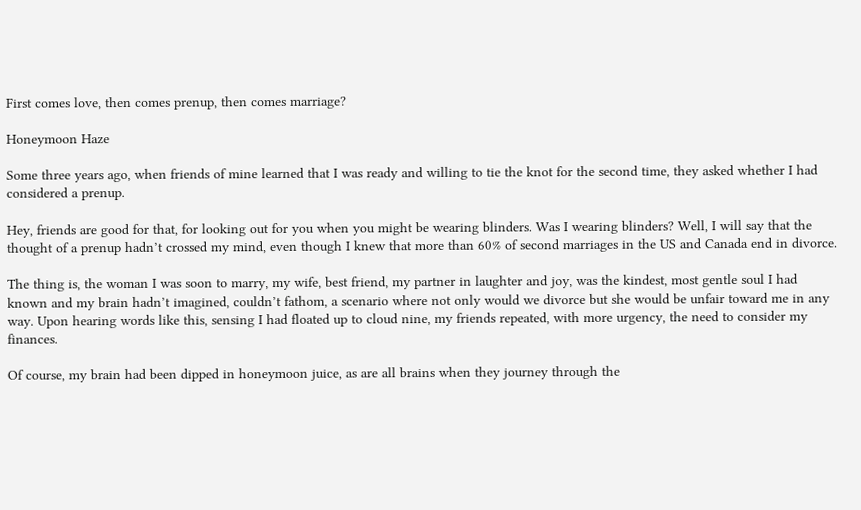First comes love, then comes prenup, then comes marriage?

Honeymoon Haze

Some three years ago, when friends of mine learned that I was ready and willing to tie the knot for the second time, they asked whether I had considered a prenup.

Hey, friends are good for that, for looking out for you when you might be wearing blinders. Was I wearing blinders? Well, I will say that the thought of a prenup hadn’t crossed my mind, even though I knew that more than 60% of second marriages in the US and Canada end in divorce.

The thing is, the woman I was soon to marry, my wife, best friend, my partner in laughter and joy, was the kindest, most gentle soul I had known and my brain hadn’t imagined, couldn’t fathom, a scenario where not only would we divorce but she would be unfair toward me in any way. Upon hearing words like this, sensing I had floated up to cloud nine, my friends repeated, with more urgency, the need to consider my finances.

Of course, my brain had been dipped in honeymoon juice, as are all brains when they journey through the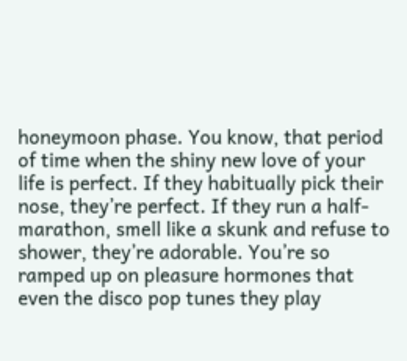honeymoon phase. You know, that period of time when the shiny new love of your life is perfect. If they habitually pick their nose, they’re perfect. If they run a half-marathon, smell like a skunk and refuse to shower, they’re adorable. You’re so ramped up on pleasure hormones that even the disco pop tunes they play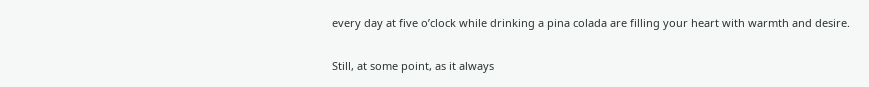every day at five o’clock while drinking a pina colada are filling your heart with warmth and desire.

Still, at some point, as it always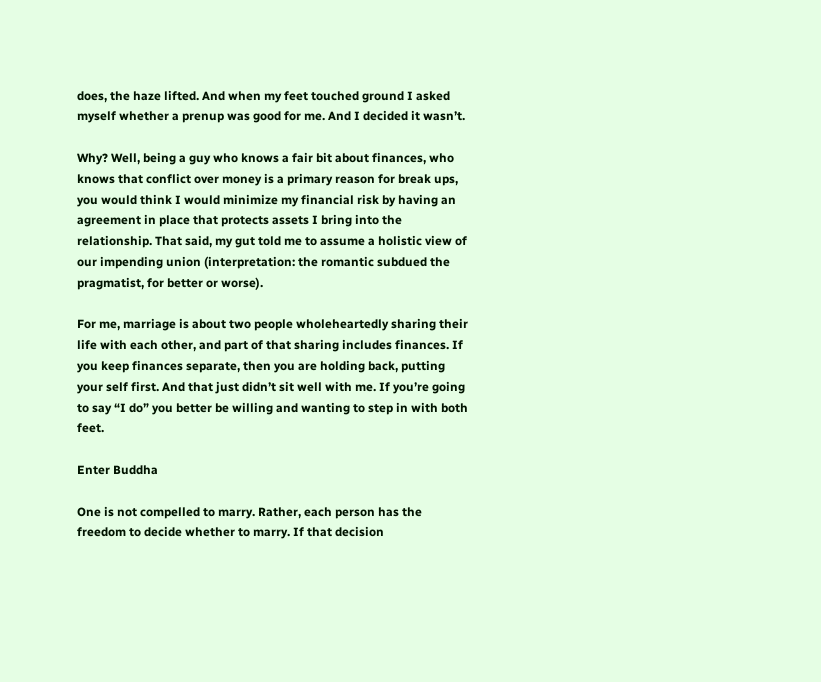does, the haze lifted. And when my feet touched ground I asked myself whether a prenup was good for me. And I decided it wasn’t.

Why? Well, being a guy who knows a fair bit about finances, who knows that conflict over money is a primary reason for break ups, you would think I would minimize my financial risk by having an agreement in place that protects assets I bring into the relationship. That said, my gut told me to assume a holistic view of our impending union (interpretation: the romantic subdued the pragmatist, for better or worse).

For me, marriage is about two people wholeheartedly sharing their life with each other, and part of that sharing includes finances. If you keep finances separate, then you are holding back, putting your self first. And that just didn’t sit well with me. If you’re going to say “I do” you better be willing and wanting to step in with both feet.

Enter Buddha

One is not compelled to marry. Rather, each person has the freedom to decide whether to marry. If that decision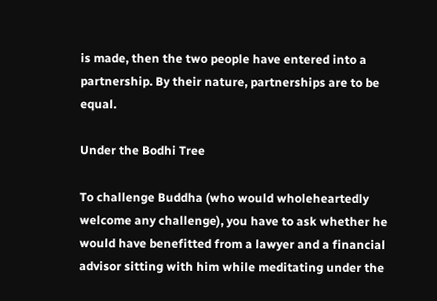is made, then the two people have entered into a partnership. By their nature, partnerships are to be equal.

Under the Bodhi Tree

To challenge Buddha (who would wholeheartedly welcome any challenge), you have to ask whether he would have benefitted from a lawyer and a financial advisor sitting with him while meditating under the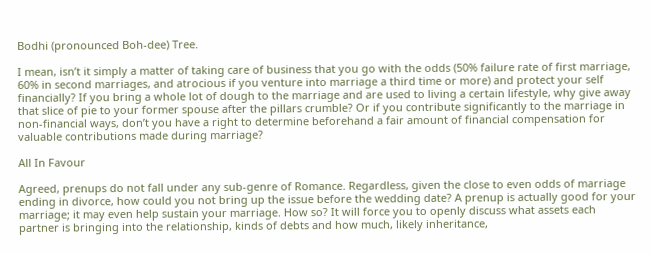Bodhi (pronounced Boh-dee) Tree.

I mean, isn’t it simply a matter of taking care of business that you go with the odds (50% failure rate of first marriage, 60% in second marriages, and atrocious if you venture into marriage a third time or more) and protect your self financially? If you bring a whole lot of dough to the marriage and are used to living a certain lifestyle, why give away that slice of pie to your former spouse after the pillars crumble? Or if you contribute significantly to the marriage in non-financial ways, don’t you have a right to determine beforehand a fair amount of financial compensation for valuable contributions made during marriage?

All In Favour

Agreed, prenups do not fall under any sub-genre of Romance. Regardless, given the close to even odds of marriage ending in divorce, how could you not bring up the issue before the wedding date? A prenup is actually good for your marriage; it may even help sustain your marriage. How so? It will force you to openly discuss what assets each partner is bringing into the relationship, kinds of debts and how much, likely inheritance,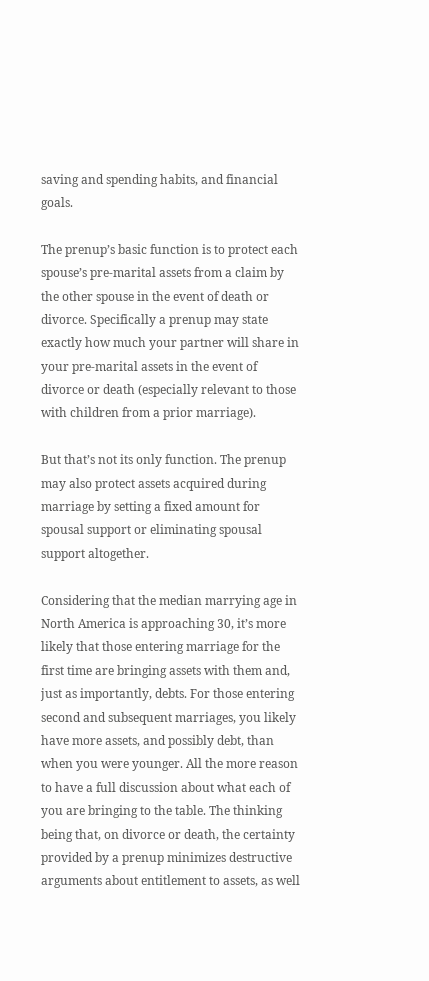saving and spending habits, and financial goals.

The prenup’s basic function is to protect each spouse’s pre-marital assets from a claim by the other spouse in the event of death or divorce. Specifically a prenup may state exactly how much your partner will share in your pre-marital assets in the event of divorce or death (especially relevant to those with children from a prior marriage).

But that’s not its only function. The prenup may also protect assets acquired during marriage by setting a fixed amount for spousal support or eliminating spousal support altogether.

Considering that the median marrying age in North America is approaching 30, it’s more likely that those entering marriage for the first time are bringing assets with them and, just as importantly, debts. For those entering second and subsequent marriages, you likely have more assets, and possibly debt, than when you were younger. All the more reason to have a full discussion about what each of you are bringing to the table. The thinking being that, on divorce or death, the certainty provided by a prenup minimizes destructive arguments about entitlement to assets, as well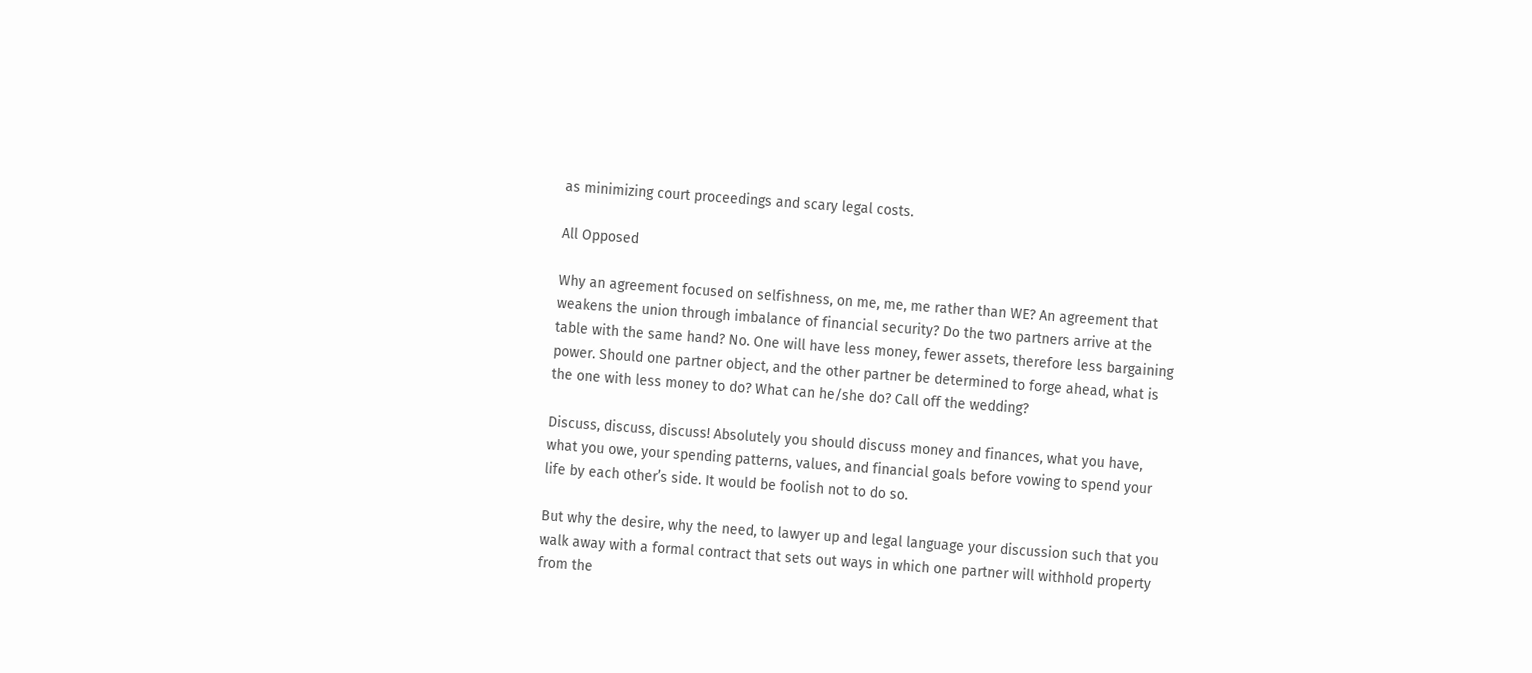as minimizing court proceedings and scary legal costs.

All Opposed

Why an agreement focused on selfishness, on me, me, me rather than WE? An agreement that weakens the union through imbalance of financial security? Do the two partners arrive at the table with the same hand? No. One will have less money, fewer assets, therefore less bargaining power. Should one partner object, and the other partner be determined to forge ahead, what is the one with less money to do? What can he/she do? Call off the wedding?

Discuss, discuss, discuss! Absolutely you should discuss money and finances, what you have, what you owe, your spending patterns, values, and financial goals before vowing to spend your life by each other’s side. It would be foolish not to do so.

But why the desire, why the need, to lawyer up and legal language your discussion such that you walk away with a formal contract that sets out ways in which one partner will withhold property from the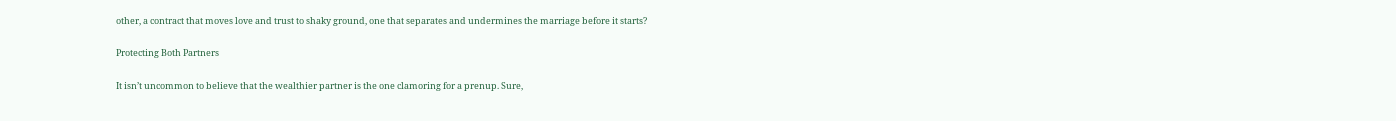other, a contract that moves love and trust to shaky ground, one that separates and undermines the marriage before it starts?

Protecting Both Partners

It isn’t uncommon to believe that the wealthier partner is the one clamoring for a prenup. Sure,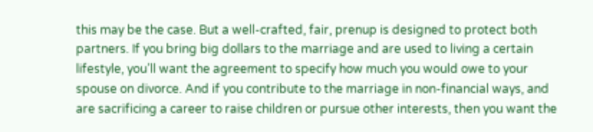this may be the case. But a well-crafted, fair, prenup is designed to protect both partners. If you bring big dollars to the marriage and are used to living a certain lifestyle, you’ll want the agreement to specify how much you would owe to your spouse on divorce. And if you contribute to the marriage in non-financial ways, and are sacrificing a career to raise children or pursue other interests, then you want the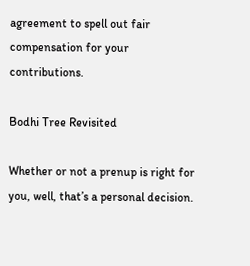agreement to spell out fair compensation for your contributions.

Bodhi Tree Revisited

Whether or not a prenup is right for you, well, that’s a personal decision.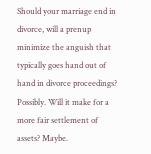Should your marriage end in divorce, will a prenup minimize the anguish that typically goes hand out of hand in divorce proceedings? Possibly. Will it make for a more fair settlement of assets? Maybe.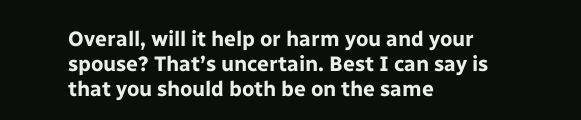Overall, will it help or harm you and your spouse? That’s uncertain. Best I can say is that you should both be on the same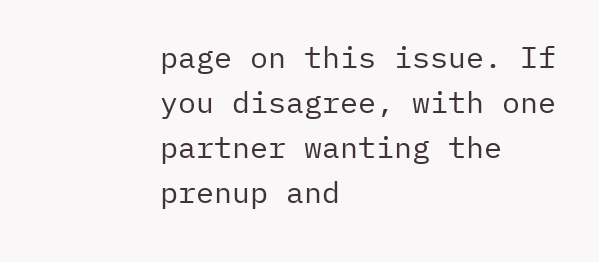page on this issue. If you disagree, with one partner wanting the prenup and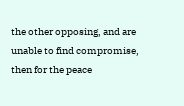the other opposing, and are unable to find compromise, then for the peace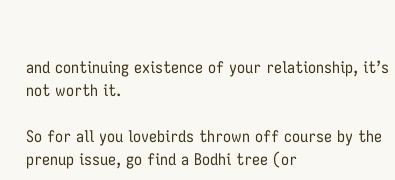and continuing existence of your relationship, it’s not worth it.

So for all you lovebirds thrown off course by the prenup issue, go find a Bodhi tree (or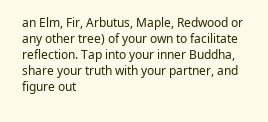an Elm, Fir, Arbutus, Maple, Redwood or any other tree) of your own to facilitate reflection. Tap into your inner Buddha, share your truth with your partner, and figure out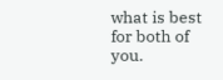what is best for both of you.